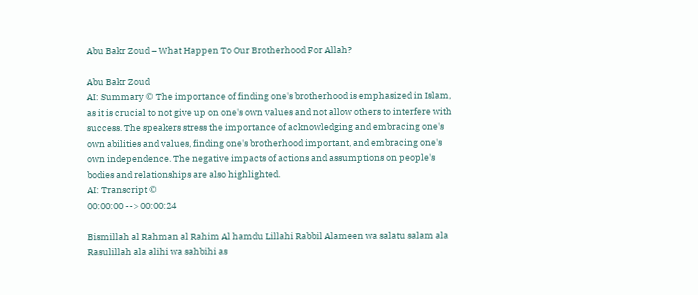Abu Bakr Zoud – What Happen To Our Brotherhood For Allah?

Abu Bakr Zoud
AI: Summary © The importance of finding one's brotherhood is emphasized in Islam, as it is crucial to not give up on one's own values and not allow others to interfere with success. The speakers stress the importance of acknowledging and embracing one's own abilities and values, finding one's brotherhood important, and embracing one's own independence. The negative impacts of actions and assumptions on people's bodies and relationships are also highlighted.
AI: Transcript ©
00:00:00 --> 00:00:24

Bismillah al Rahman al Rahim Al hamdu Lillahi Rabbil Alameen wa salatu salam ala Rasulillah ala alihi wa sahbihi as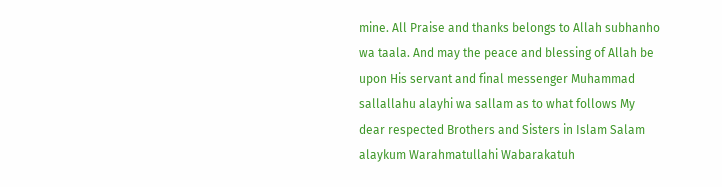mine. All Praise and thanks belongs to Allah subhanho wa taala. And may the peace and blessing of Allah be upon His servant and final messenger Muhammad sallallahu alayhi wa sallam as to what follows My dear respected Brothers and Sisters in Islam Salam alaykum Warahmatullahi Wabarakatuh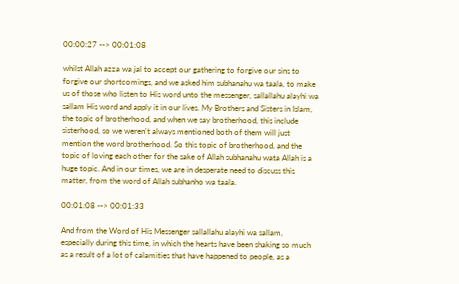00:00:27 --> 00:01:08

whilst Allah azza wa jal to accept our gathering to forgive our sins to forgive our shortcomings, and we asked him subhanahu wa taala, to make us of those who listen to His word unto the messenger, sallallahu alayhi wa sallam His word and apply it in our lives. My Brothers and Sisters in Islam, the topic of brotherhood, and when we say brotherhood, this include sisterhood, so we weren't always mentioned both of them will just mention the word brotherhood. So this topic of brotherhood, and the topic of loving each other for the sake of Allah subhanahu wata Allah is a huge topic. And in our times, we are in desperate need to discuss this matter, from the word of Allah subhanho wa taala.

00:01:08 --> 00:01:33

And from the Word of His Messenger sallallahu alayhi wa sallam, especially during this time, in which the hearts have been shaking so much as a result of a lot of calamities that have happened to people, as a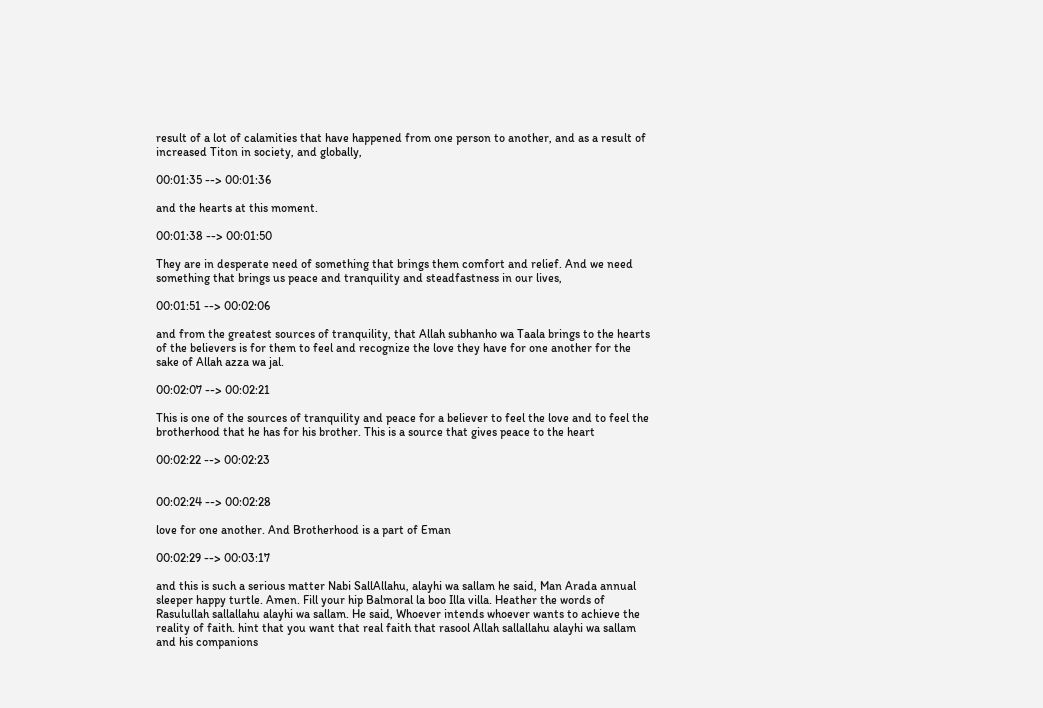result of a lot of calamities that have happened from one person to another, and as a result of increased Titon in society, and globally,

00:01:35 --> 00:01:36

and the hearts at this moment.

00:01:38 --> 00:01:50

They are in desperate need of something that brings them comfort and relief. And we need something that brings us peace and tranquility and steadfastness in our lives,

00:01:51 --> 00:02:06

and from the greatest sources of tranquility, that Allah subhanho wa Taala brings to the hearts of the believers is for them to feel and recognize the love they have for one another for the sake of Allah azza wa jal.

00:02:07 --> 00:02:21

This is one of the sources of tranquility and peace for a believer to feel the love and to feel the brotherhood that he has for his brother. This is a source that gives peace to the heart

00:02:22 --> 00:02:23


00:02:24 --> 00:02:28

love for one another. And Brotherhood is a part of Eman

00:02:29 --> 00:03:17

and this is such a serious matter Nabi SallAllahu, alayhi wa sallam he said, Man Arada annual sleeper happy turtle. Amen. Fill your hip Balmoral la boo Illa villa. Heather the words of Rasulullah sallallahu alayhi wa sallam. He said, Whoever intends whoever wants to achieve the reality of faith. hint that you want that real faith that rasool Allah sallallahu alayhi wa sallam and his companions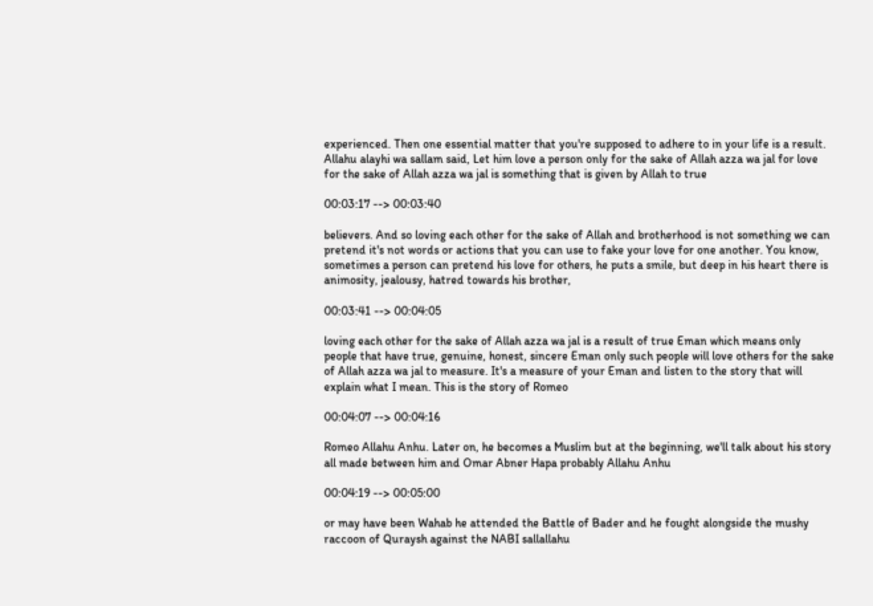experienced. Then one essential matter that you're supposed to adhere to in your life is a result. Allahu alayhi wa sallam said, Let him love a person only for the sake of Allah azza wa jal for love for the sake of Allah azza wa jal is something that is given by Allah to true

00:03:17 --> 00:03:40

believers. And so loving each other for the sake of Allah and brotherhood is not something we can pretend it's not words or actions that you can use to fake your love for one another. You know, sometimes a person can pretend his love for others, he puts a smile, but deep in his heart there is animosity, jealousy, hatred towards his brother,

00:03:41 --> 00:04:05

loving each other for the sake of Allah azza wa jal is a result of true Eman which means only people that have true, genuine, honest, sincere Eman only such people will love others for the sake of Allah azza wa jal to measure. It's a measure of your Eman and listen to the story that will explain what I mean. This is the story of Romeo

00:04:07 --> 00:04:16

Romeo Allahu Anhu. Later on, he becomes a Muslim but at the beginning, we'll talk about his story all made between him and Omar Abner Hapa probably Allahu Anhu

00:04:19 --> 00:05:00

or may have been Wahab he attended the Battle of Bader and he fought alongside the mushy raccoon of Quraysh against the NABI sallallahu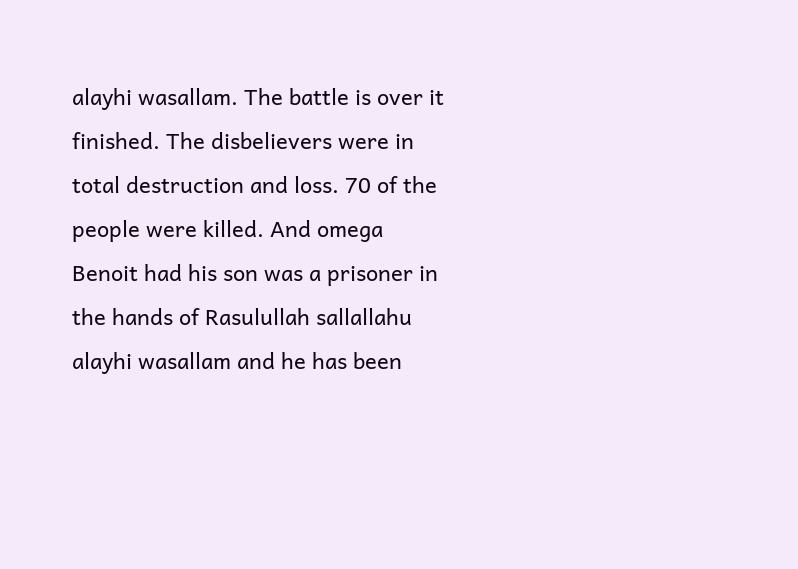alayhi wasallam. The battle is over it finished. The disbelievers were in total destruction and loss. 70 of the people were killed. And omega Benoit had his son was a prisoner in the hands of Rasulullah sallallahu alayhi wasallam and he has been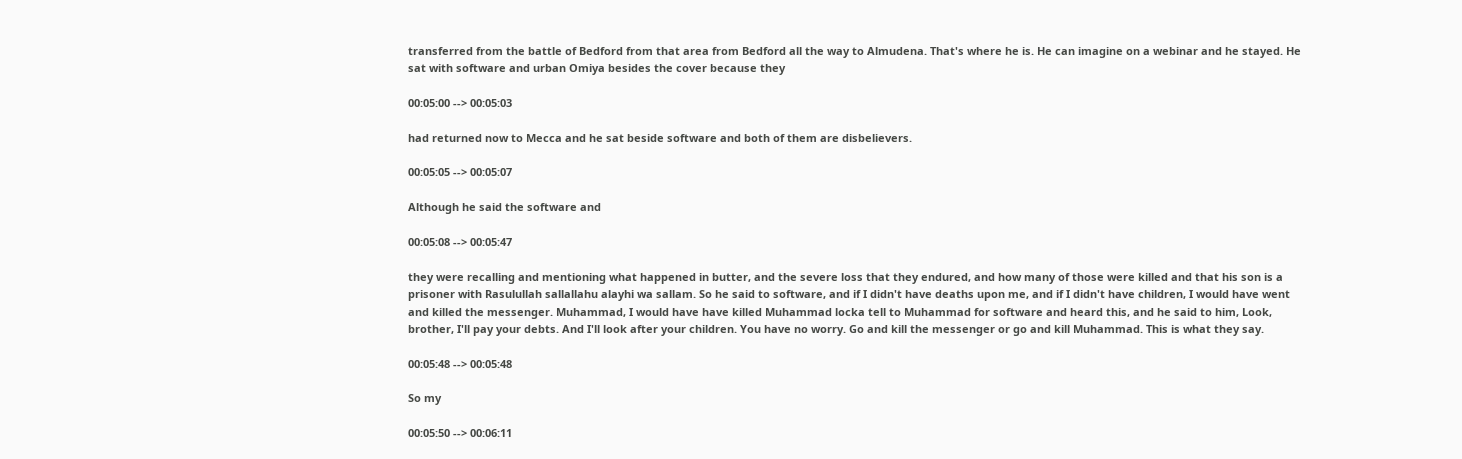transferred from the battle of Bedford from that area from Bedford all the way to Almudena. That's where he is. He can imagine on a webinar and he stayed. He sat with software and urban Omiya besides the cover because they

00:05:00 --> 00:05:03

had returned now to Mecca and he sat beside software and both of them are disbelievers.

00:05:05 --> 00:05:07

Although he said the software and

00:05:08 --> 00:05:47

they were recalling and mentioning what happened in butter, and the severe loss that they endured, and how many of those were killed and that his son is a prisoner with Rasulullah sallallahu alayhi wa sallam. So he said to software, and if I didn't have deaths upon me, and if I didn't have children, I would have went and killed the messenger. Muhammad, I would have have killed Muhammad locka tell to Muhammad for software and heard this, and he said to him, Look, brother, I'll pay your debts. And I'll look after your children. You have no worry. Go and kill the messenger or go and kill Muhammad. This is what they say.

00:05:48 --> 00:05:48

So my

00:05:50 --> 00:06:11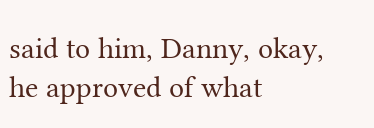said to him, Danny, okay, he approved of what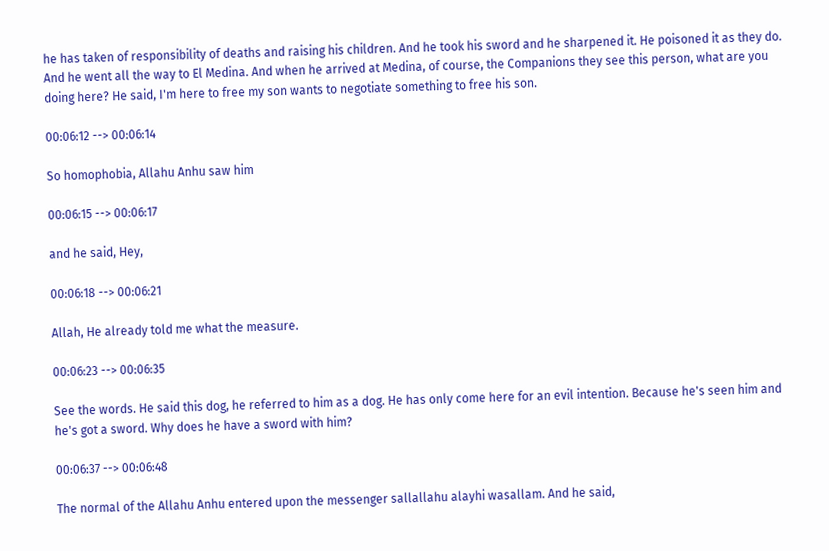he has taken of responsibility of deaths and raising his children. And he took his sword and he sharpened it. He poisoned it as they do. And he went all the way to El Medina. And when he arrived at Medina, of course, the Companions they see this person, what are you doing here? He said, I'm here to free my son wants to negotiate something to free his son.

00:06:12 --> 00:06:14

So homophobia, Allahu Anhu saw him

00:06:15 --> 00:06:17

and he said, Hey,

00:06:18 --> 00:06:21

Allah, He already told me what the measure.

00:06:23 --> 00:06:35

See the words. He said this dog, he referred to him as a dog. He has only come here for an evil intention. Because he's seen him and he's got a sword. Why does he have a sword with him?

00:06:37 --> 00:06:48

The normal of the Allahu Anhu entered upon the messenger sallallahu alayhi wasallam. And he said,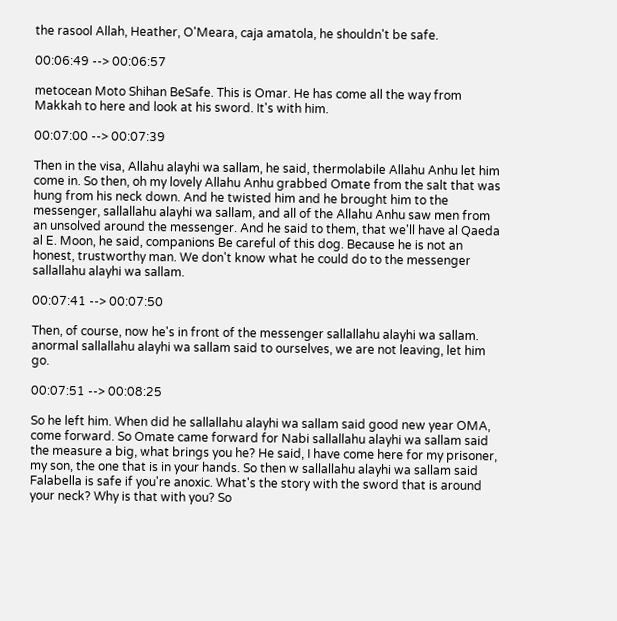the rasool Allah, Heather, O'Meara, caja amatola, he shouldn't be safe.

00:06:49 --> 00:06:57

metocean Moto Shihan BeSafe. This is Omar. He has come all the way from Makkah to here and look at his sword. It's with him.

00:07:00 --> 00:07:39

Then in the visa, Allahu alayhi wa sallam, he said, thermolabile Allahu Anhu let him come in. So then, oh my lovely Allahu Anhu grabbed Omate from the salt that was hung from his neck down. And he twisted him and he brought him to the messenger, sallallahu alayhi wa sallam, and all of the Allahu Anhu saw men from an unsolved around the messenger. And he said to them, that we'll have al Qaeda al E. Moon, he said, companions Be careful of this dog. Because he is not an honest, trustworthy man. We don't know what he could do to the messenger sallallahu alayhi wa sallam.

00:07:41 --> 00:07:50

Then, of course, now he's in front of the messenger sallallahu alayhi wa sallam. anormal sallallahu alayhi wa sallam said to ourselves, we are not leaving, let him go.

00:07:51 --> 00:08:25

So he left him. When did he sallallahu alayhi wa sallam said good new year OMA, come forward. So Omate came forward for Nabi sallallahu alayhi wa sallam said the measure a big, what brings you he? He said, I have come here for my prisoner, my son, the one that is in your hands. So then w sallallahu alayhi wa sallam said Falabella is safe if you're anoxic. What's the story with the sword that is around your neck? Why is that with you? So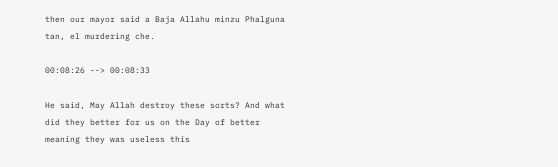then our mayor said a Baja Allahu minzu Phalguna tan, el murdering che.

00:08:26 --> 00:08:33

He said, May Allah destroy these sorts? And what did they better for us on the Day of better meaning they was useless this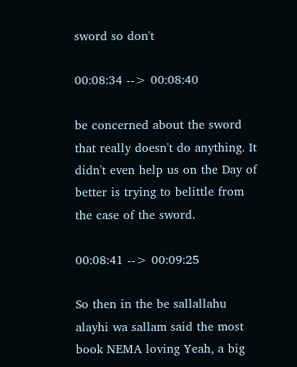sword so don't

00:08:34 --> 00:08:40

be concerned about the sword that really doesn't do anything. It didn't even help us on the Day of better is trying to belittle from the case of the sword.

00:08:41 --> 00:09:25

So then in the be sallallahu alayhi wa sallam said the most book NEMA loving Yeah, a big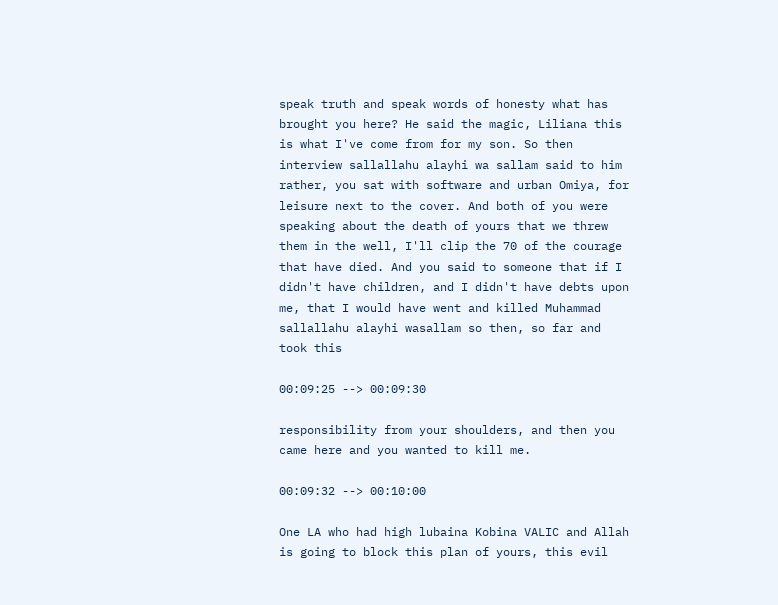speak truth and speak words of honesty what has brought you here? He said the magic, Liliana this is what I've come from for my son. So then interview sallallahu alayhi wa sallam said to him rather, you sat with software and urban Omiya, for leisure next to the cover. And both of you were speaking about the death of yours that we threw them in the well, I'll clip the 70 of the courage that have died. And you said to someone that if I didn't have children, and I didn't have debts upon me, that I would have went and killed Muhammad sallallahu alayhi wasallam so then, so far and took this

00:09:25 --> 00:09:30

responsibility from your shoulders, and then you came here and you wanted to kill me.

00:09:32 --> 00:10:00

One LA who had high lubaina Kobina VALIC and Allah is going to block this plan of yours, this evil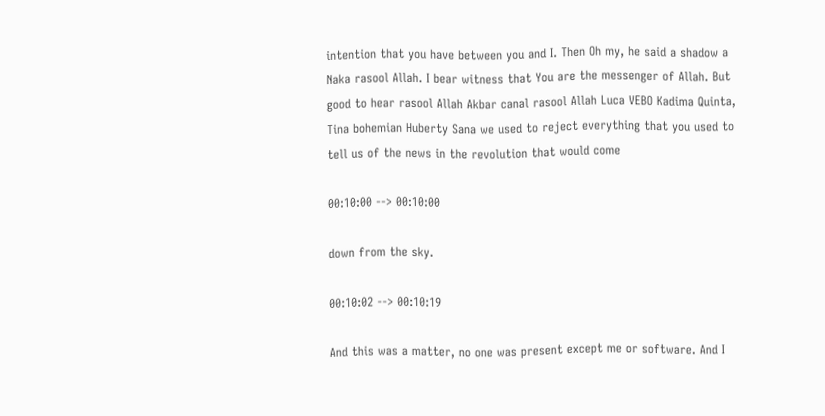intention that you have between you and I. Then Oh my, he said a shadow a Naka rasool Allah. I bear witness that You are the messenger of Allah. But good to hear rasool Allah Akbar canal rasool Allah Luca VEBO Kadima Quinta, Tina bohemian Huberty Sana we used to reject everything that you used to tell us of the news in the revolution that would come

00:10:00 --> 00:10:00

down from the sky.

00:10:02 --> 00:10:19

And this was a matter, no one was present except me or software. And I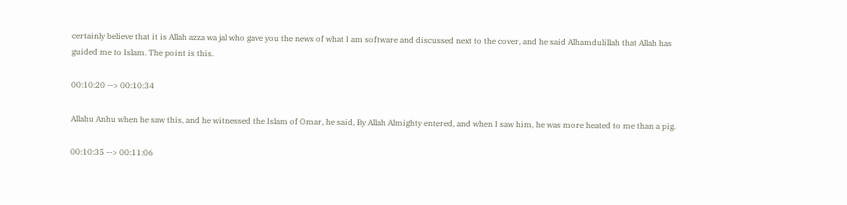certainly believe that it is Allah azza wa jal who gave you the news of what I am software and discussed next to the cover, and he said Alhamdulillah that Allah has guided me to Islam. The point is this.

00:10:20 --> 00:10:34

Allahu Anhu when he saw this, and he witnessed the Islam of Omar, he said, By Allah Almighty entered, and when I saw him, he was more heated to me than a pig.

00:10:35 --> 00:11:06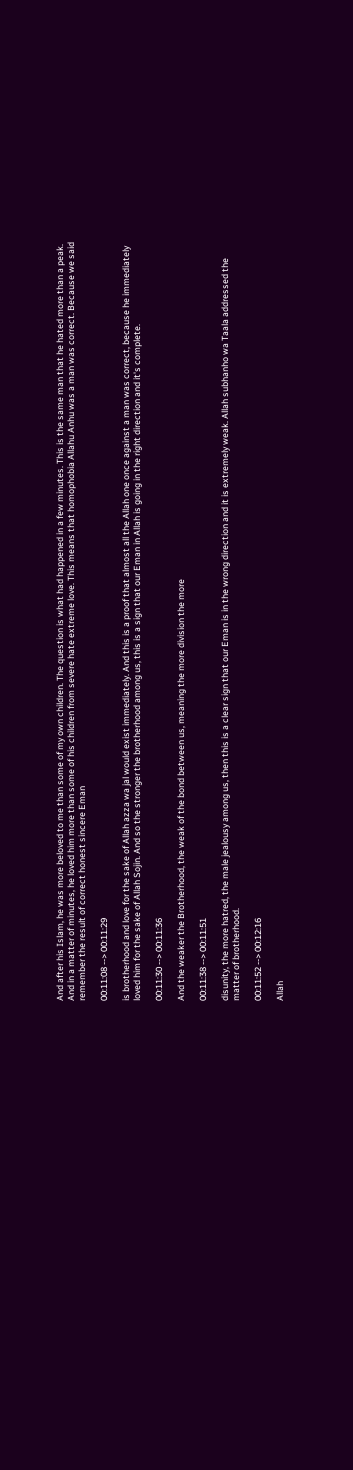And after his Islam, he was more beloved to me than some of my own children. The question is what had happened in a few minutes. This is the same man that he hated more than a peak. And in a matter of minutes, he loved him more than some of his children from severe hate extreme love. This means that homophobia Allahu Anhu was a man was correct. Because we said remember the result of correct honest sincere Eman

00:11:08 --> 00:11:29

is brotherhood and love for the sake of Allah azza wa jal would exist immediately. And this is a proof that almost all the Allah one once against a man was correct, because he immediately loved him for the sake of Allah Sojin. And so the stronger the brotherhood among us, this is a sign that our Eman in Allah is going in the right direction and it's complete.

00:11:30 --> 00:11:36

And the weaker the Brotherhood, the weak of the bond between us, meaning the more division the more

00:11:38 --> 00:11:51

disunity, the more hatred, the male jealousy among us, then this is a clear sign that our Eman is in the wrong direction and it is extremely weak. Allah subhanho wa Taala addressed the matter of brotherhood.

00:11:52 --> 00:12:16

Allah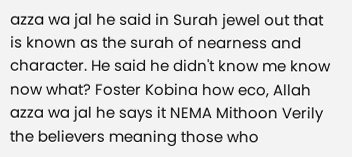azza wa jal he said in Surah jewel out that is known as the surah of nearness and character. He said he didn't know me know now what? Foster Kobina how eco, Allah azza wa jal he says it NEMA Mithoon Verily the believers meaning those who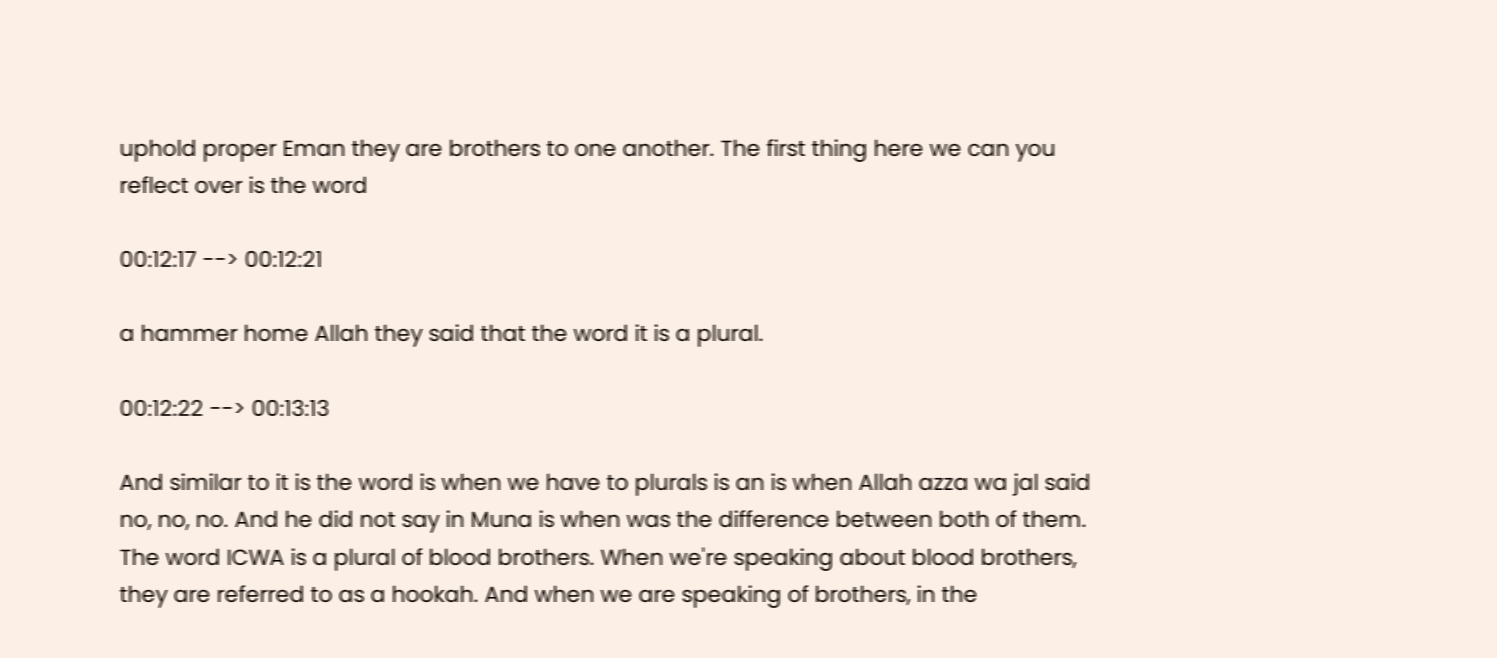uphold proper Eman they are brothers to one another. The first thing here we can you reflect over is the word

00:12:17 --> 00:12:21

a hammer home Allah they said that the word it is a plural.

00:12:22 --> 00:13:13

And similar to it is the word is when we have to plurals is an is when Allah azza wa jal said no, no, no. And he did not say in Muna is when was the difference between both of them. The word ICWA is a plural of blood brothers. When we're speaking about blood brothers, they are referred to as a hookah. And when we are speaking of brothers, in the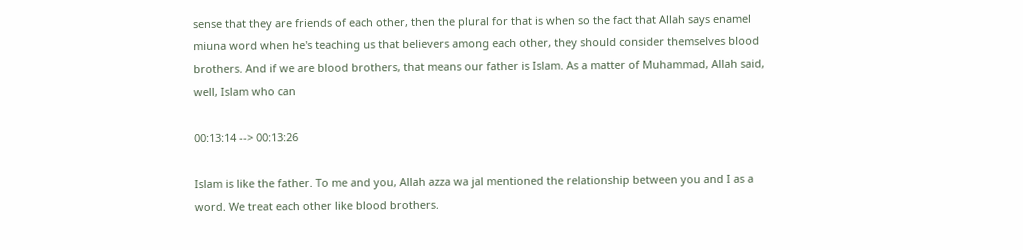sense that they are friends of each other, then the plural for that is when so the fact that Allah says enamel miuna word when he's teaching us that believers among each other, they should consider themselves blood brothers. And if we are blood brothers, that means our father is Islam. As a matter of Muhammad, Allah said, well, Islam who can

00:13:14 --> 00:13:26

Islam is like the father. To me and you, Allah azza wa jal mentioned the relationship between you and I as a word. We treat each other like blood brothers.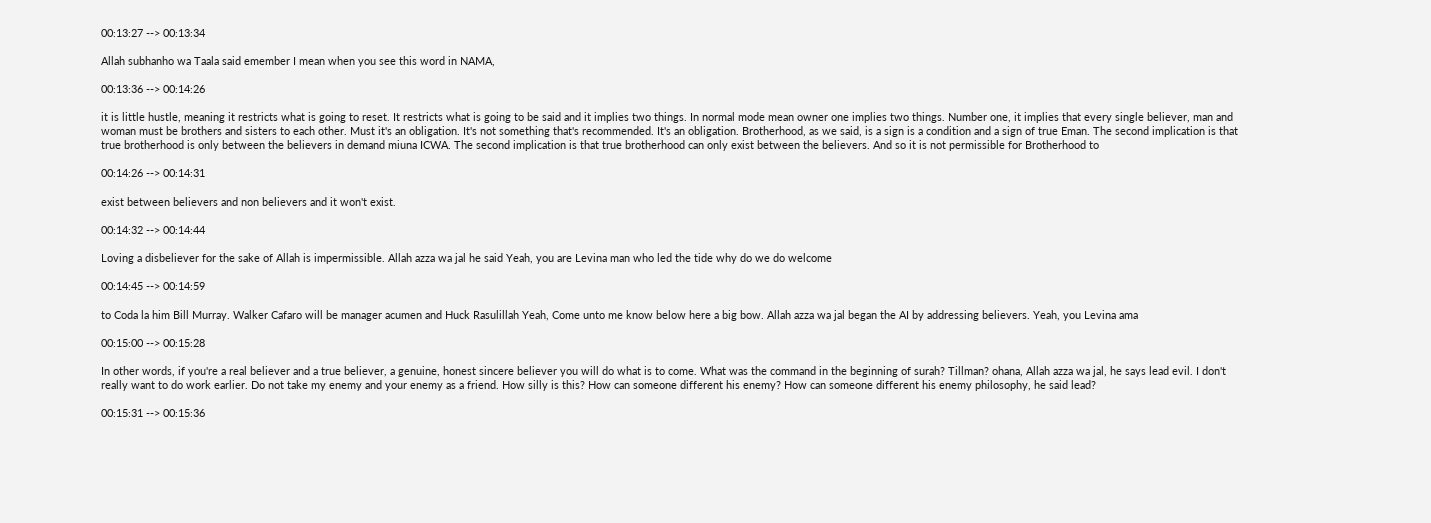00:13:27 --> 00:13:34

Allah subhanho wa Taala said emember I mean when you see this word in NAMA,

00:13:36 --> 00:14:26

it is little hustle, meaning it restricts what is going to reset. It restricts what is going to be said and it implies two things. In normal mode mean owner one implies two things. Number one, it implies that every single believer, man and woman must be brothers and sisters to each other. Must it's an obligation. It's not something that's recommended. It's an obligation. Brotherhood, as we said, is a sign is a condition and a sign of true Eman. The second implication is that true brotherhood is only between the believers in demand miuna ICWA. The second implication is that true brotherhood can only exist between the believers. And so it is not permissible for Brotherhood to

00:14:26 --> 00:14:31

exist between believers and non believers and it won't exist.

00:14:32 --> 00:14:44

Loving a disbeliever for the sake of Allah is impermissible. Allah azza wa jal he said Yeah, you are Levina man who led the tide why do we do welcome

00:14:45 --> 00:14:59

to Coda la him Bill Murray. Walker Cafaro will be manager acumen and Huck Rasulillah Yeah, Come unto me know below here a big bow. Allah azza wa jal began the AI by addressing believers. Yeah, you Levina ama

00:15:00 --> 00:15:28

In other words, if you're a real believer and a true believer, a genuine, honest sincere believer you will do what is to come. What was the command in the beginning of surah? Tillman? ohana, Allah azza wa jal, he says lead evil. I don't really want to do work earlier. Do not take my enemy and your enemy as a friend. How silly is this? How can someone different his enemy? How can someone different his enemy philosophy, he said lead?

00:15:31 --> 00:15:36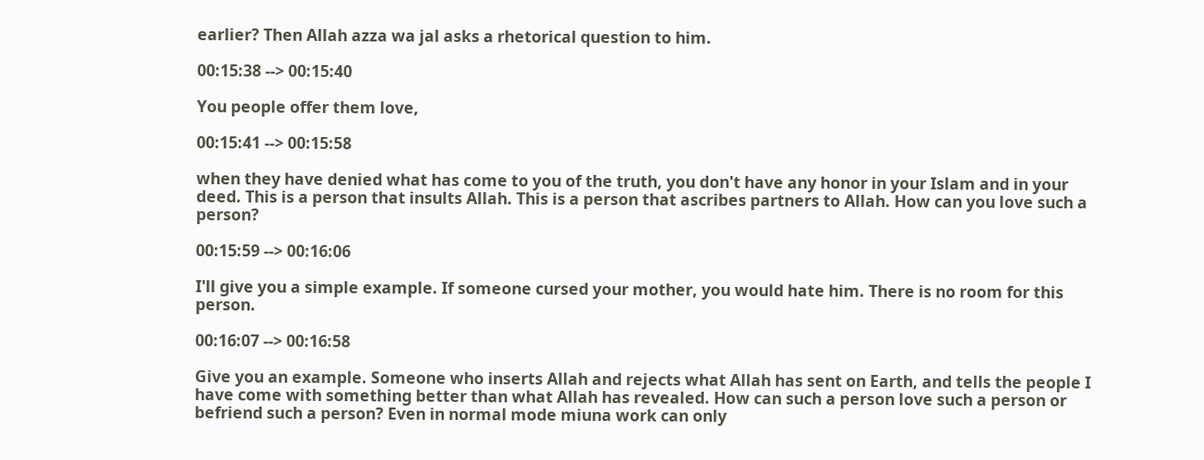earlier? Then Allah azza wa jal asks a rhetorical question to him.

00:15:38 --> 00:15:40

You people offer them love,

00:15:41 --> 00:15:58

when they have denied what has come to you of the truth, you don't have any honor in your Islam and in your deed. This is a person that insults Allah. This is a person that ascribes partners to Allah. How can you love such a person?

00:15:59 --> 00:16:06

I'll give you a simple example. If someone cursed your mother, you would hate him. There is no room for this person.

00:16:07 --> 00:16:58

Give you an example. Someone who inserts Allah and rejects what Allah has sent on Earth, and tells the people I have come with something better than what Allah has revealed. How can such a person love such a person or befriend such a person? Even in normal mode miuna work can only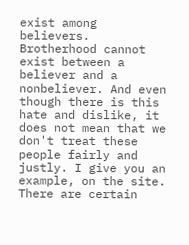exist among believers. Brotherhood cannot exist between a believer and a nonbeliever. And even though there is this hate and dislike, it does not mean that we don't treat these people fairly and justly. I give you an example, on the site. There are certain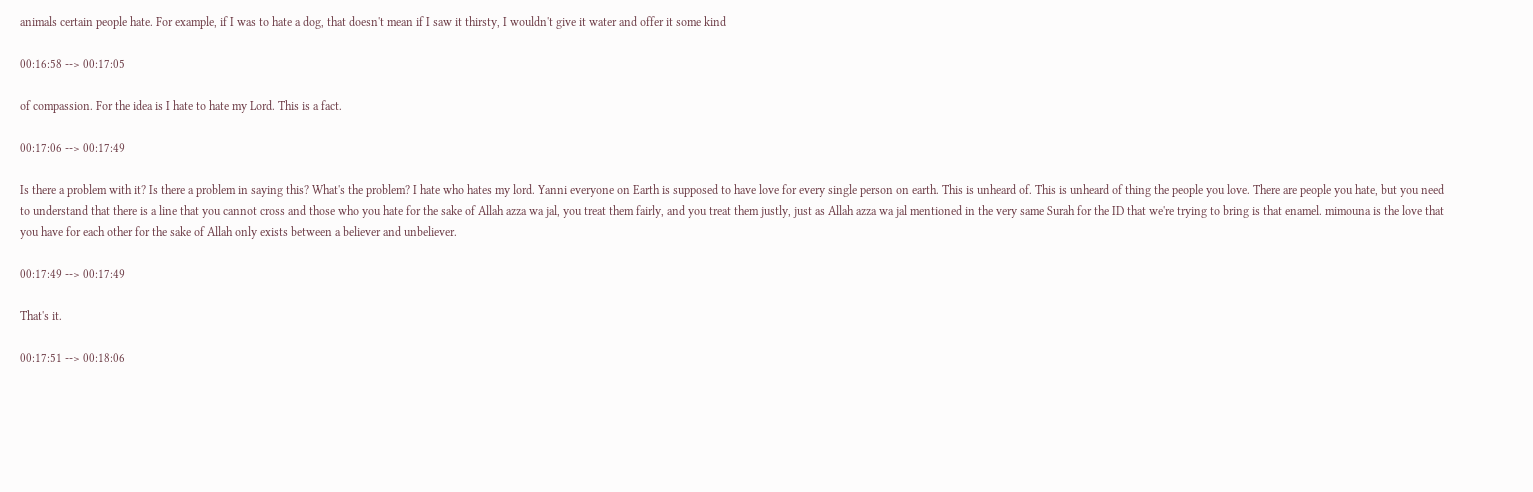animals certain people hate. For example, if I was to hate a dog, that doesn't mean if I saw it thirsty, I wouldn't give it water and offer it some kind

00:16:58 --> 00:17:05

of compassion. For the idea is I hate to hate my Lord. This is a fact.

00:17:06 --> 00:17:49

Is there a problem with it? Is there a problem in saying this? What's the problem? I hate who hates my lord. Yanni everyone on Earth is supposed to have love for every single person on earth. This is unheard of. This is unheard of thing the people you love. There are people you hate, but you need to understand that there is a line that you cannot cross and those who you hate for the sake of Allah azza wa jal, you treat them fairly, and you treat them justly, just as Allah azza wa jal mentioned in the very same Surah for the ID that we're trying to bring is that enamel. mimouna is the love that you have for each other for the sake of Allah only exists between a believer and unbeliever.

00:17:49 --> 00:17:49

That's it.

00:17:51 --> 00:18:06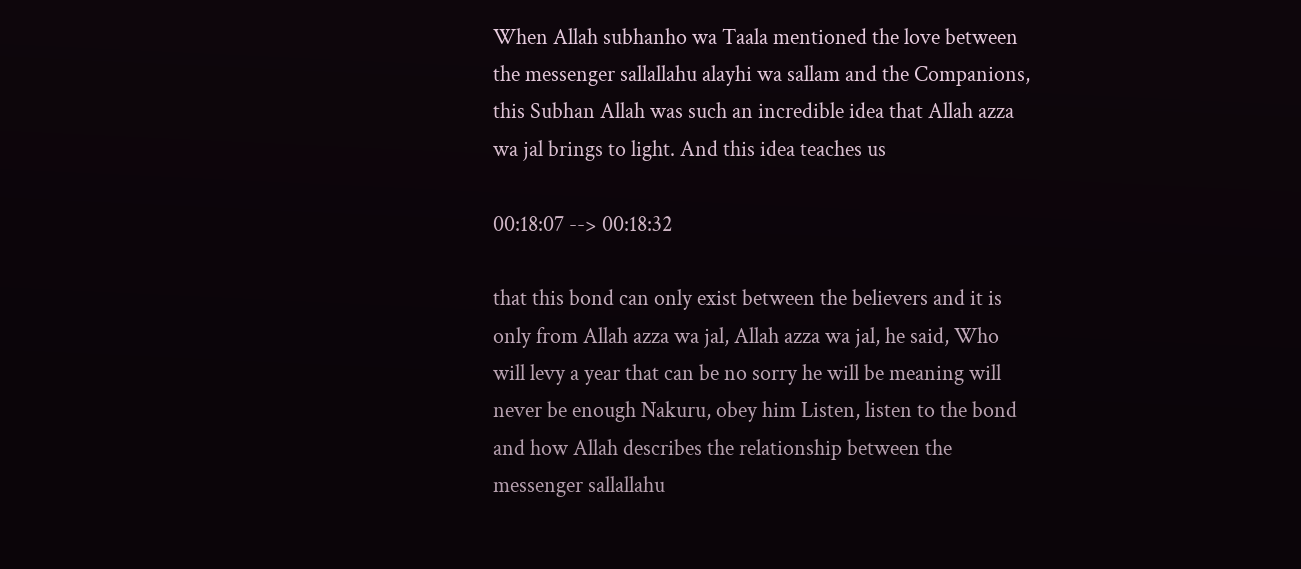When Allah subhanho wa Taala mentioned the love between the messenger sallallahu alayhi wa sallam and the Companions, this Subhan Allah was such an incredible idea that Allah azza wa jal brings to light. And this idea teaches us

00:18:07 --> 00:18:32

that this bond can only exist between the believers and it is only from Allah azza wa jal, Allah azza wa jal, he said, Who will levy a year that can be no sorry he will be meaning will never be enough Nakuru, obey him Listen, listen to the bond and how Allah describes the relationship between the messenger sallallahu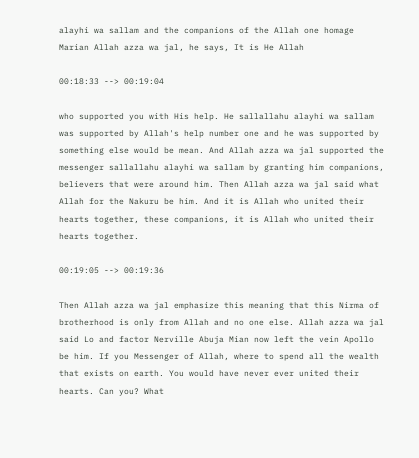alayhi wa sallam and the companions of the Allah one homage Marian Allah azza wa jal, he says, It is He Allah

00:18:33 --> 00:19:04

who supported you with His help. He sallallahu alayhi wa sallam was supported by Allah's help number one and he was supported by something else would be mean. And Allah azza wa jal supported the messenger sallallahu alayhi wa sallam by granting him companions, believers that were around him. Then Allah azza wa jal said what Allah for the Nakuru be him. And it is Allah who united their hearts together, these companions, it is Allah who united their hearts together.

00:19:05 --> 00:19:36

Then Allah azza wa jal emphasize this meaning that this Nirma of brotherhood is only from Allah and no one else. Allah azza wa jal said Lo and factor Nerville Abuja Mian now left the vein Apollo be him. If you Messenger of Allah, where to spend all the wealth that exists on earth. You would have never ever united their hearts. Can you? What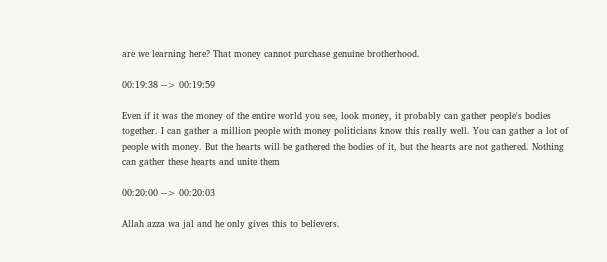are we learning here? That money cannot purchase genuine brotherhood.

00:19:38 --> 00:19:59

Even if it was the money of the entire world you see, look money, it probably can gather people's bodies together. I can gather a million people with money politicians know this really well. You can gather a lot of people with money. But the hearts will be gathered the bodies of it, but the hearts are not gathered. Nothing can gather these hearts and unite them

00:20:00 --> 00:20:03

Allah azza wa jal and he only gives this to believers.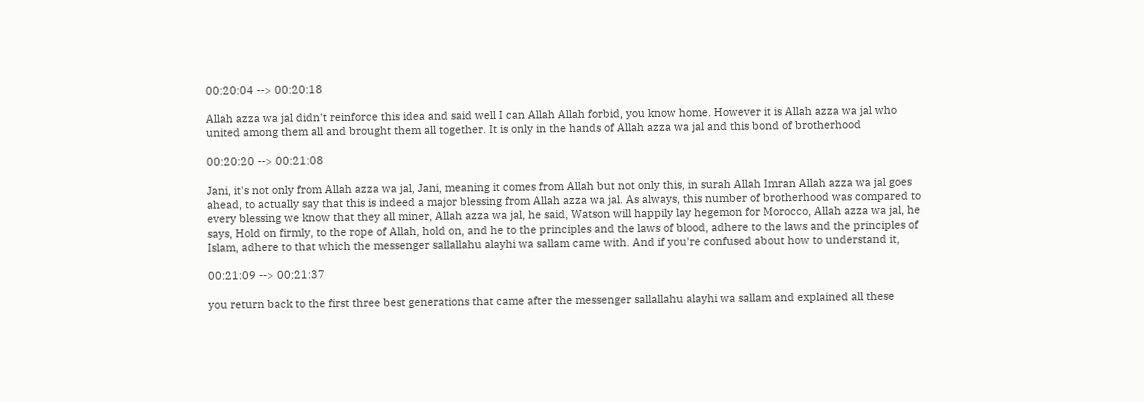00:20:04 --> 00:20:18

Allah azza wa jal didn't reinforce this idea and said well I can Allah Allah forbid, you know home. However it is Allah azza wa jal who united among them all and brought them all together. It is only in the hands of Allah azza wa jal and this bond of brotherhood

00:20:20 --> 00:21:08

Jani, it's not only from Allah azza wa jal, Jani, meaning it comes from Allah but not only this, in surah Allah Imran Allah azza wa jal goes ahead, to actually say that this is indeed a major blessing from Allah azza wa jal. As always, this number of brotherhood was compared to every blessing we know that they all miner, Allah azza wa jal, he said, Watson will happily lay hegemon for Morocco, Allah azza wa jal, he says, Hold on firmly, to the rope of Allah, hold on, and he to the principles and the laws of blood, adhere to the laws and the principles of Islam, adhere to that which the messenger sallallahu alayhi wa sallam came with. And if you're confused about how to understand it,

00:21:09 --> 00:21:37

you return back to the first three best generations that came after the messenger sallallahu alayhi wa sallam and explained all these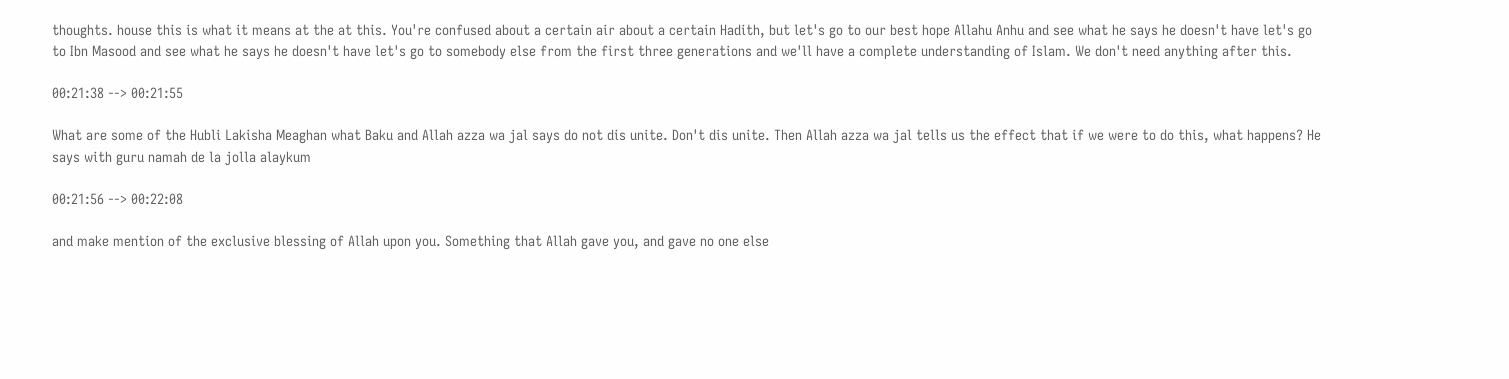thoughts. house this is what it means at the at this. You're confused about a certain air about a certain Hadith, but let's go to our best hope Allahu Anhu and see what he says he doesn't have let's go to Ibn Masood and see what he says he doesn't have let's go to somebody else from the first three generations and we'll have a complete understanding of Islam. We don't need anything after this.

00:21:38 --> 00:21:55

What are some of the Hubli Lakisha Meaghan what Baku and Allah azza wa jal says do not dis unite. Don't dis unite. Then Allah azza wa jal tells us the effect that if we were to do this, what happens? He says with guru namah de la jolla alaykum

00:21:56 --> 00:22:08

and make mention of the exclusive blessing of Allah upon you. Something that Allah gave you, and gave no one else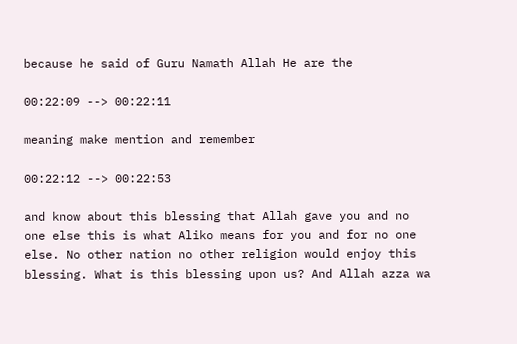because he said of Guru Namath Allah He are the

00:22:09 --> 00:22:11

meaning make mention and remember

00:22:12 --> 00:22:53

and know about this blessing that Allah gave you and no one else this is what Aliko means for you and for no one else. No other nation no other religion would enjoy this blessing. What is this blessing upon us? And Allah azza wa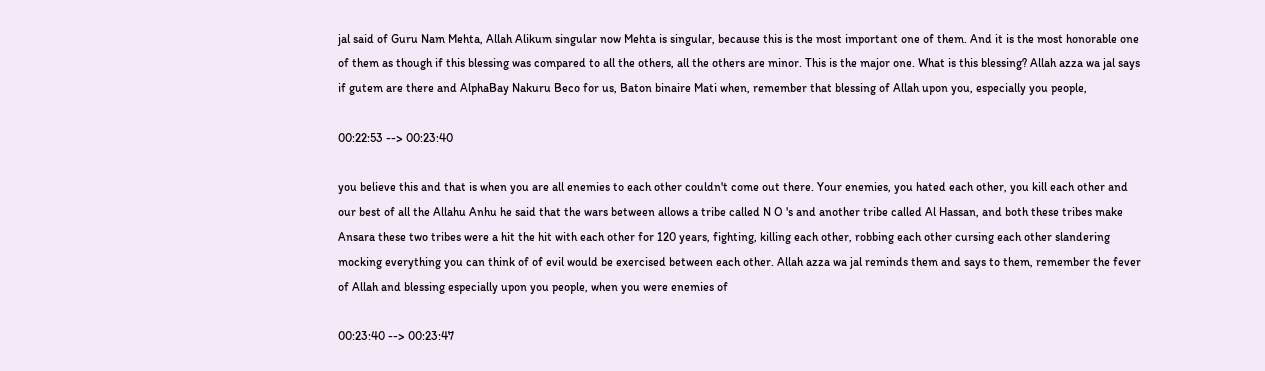jal said of Guru Nam Mehta, Allah Alikum singular now Mehta is singular, because this is the most important one of them. And it is the most honorable one of them as though if this blessing was compared to all the others, all the others are minor. This is the major one. What is this blessing? Allah azza wa jal says if gutem are there and AlphaBay Nakuru Beco for us, Baton binaire Mati when, remember that blessing of Allah upon you, especially you people,

00:22:53 --> 00:23:40

you believe this and that is when you are all enemies to each other couldn't come out there. Your enemies, you hated each other, you kill each other and our best of all the Allahu Anhu he said that the wars between allows a tribe called N O 's and another tribe called Al Hassan, and both these tribes make Ansara these two tribes were a hit the hit with each other for 120 years, fighting, killing each other, robbing each other cursing each other slandering mocking everything you can think of of evil would be exercised between each other. Allah azza wa jal reminds them and says to them, remember the fever of Allah and blessing especially upon you people, when you were enemies of

00:23:40 --> 00:23:47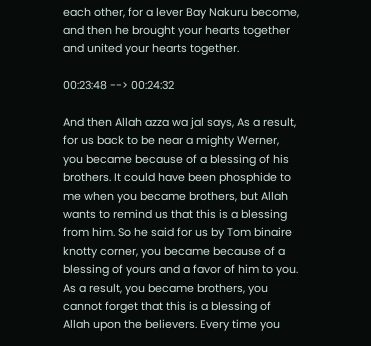each other, for a lever Bay Nakuru become, and then he brought your hearts together and united your hearts together.

00:23:48 --> 00:24:32

And then Allah azza wa jal says, As a result, for us back to be near a mighty Werner, you became because of a blessing of his brothers. It could have been phosphide to me when you became brothers, but Allah wants to remind us that this is a blessing from him. So he said for us by Tom binaire knotty corner, you became because of a blessing of yours and a favor of him to you. As a result, you became brothers, you cannot forget that this is a blessing of Allah upon the believers. Every time you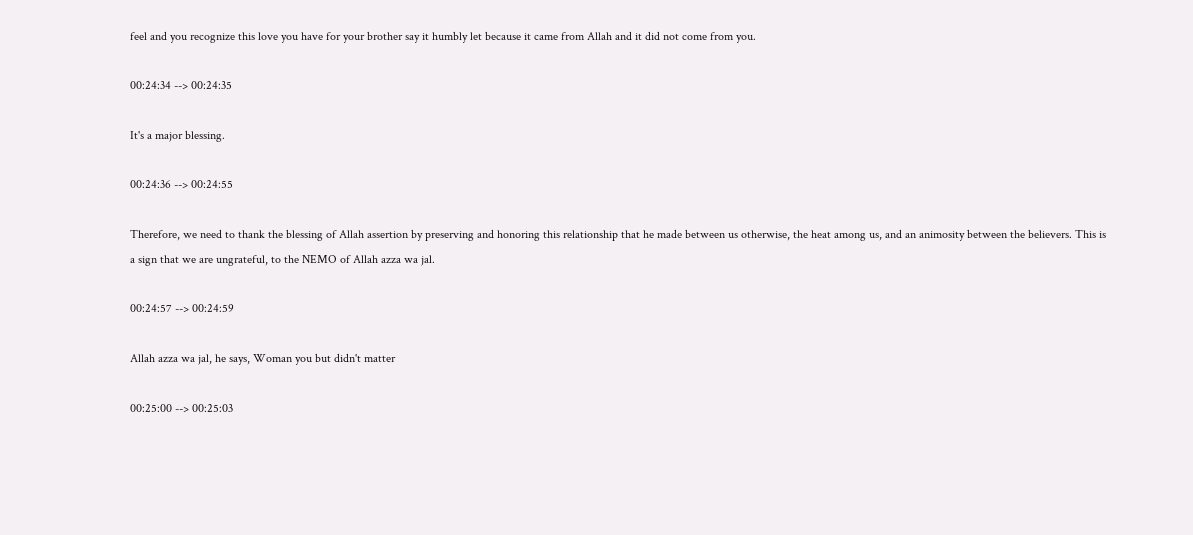feel and you recognize this love you have for your brother say it humbly let because it came from Allah and it did not come from you.

00:24:34 --> 00:24:35

It's a major blessing.

00:24:36 --> 00:24:55

Therefore, we need to thank the blessing of Allah assertion by preserving and honoring this relationship that he made between us otherwise, the heat among us, and an animosity between the believers. This is a sign that we are ungrateful, to the NEMO of Allah azza wa jal.

00:24:57 --> 00:24:59

Allah azza wa jal, he says, Woman you but didn't matter

00:25:00 --> 00:25:03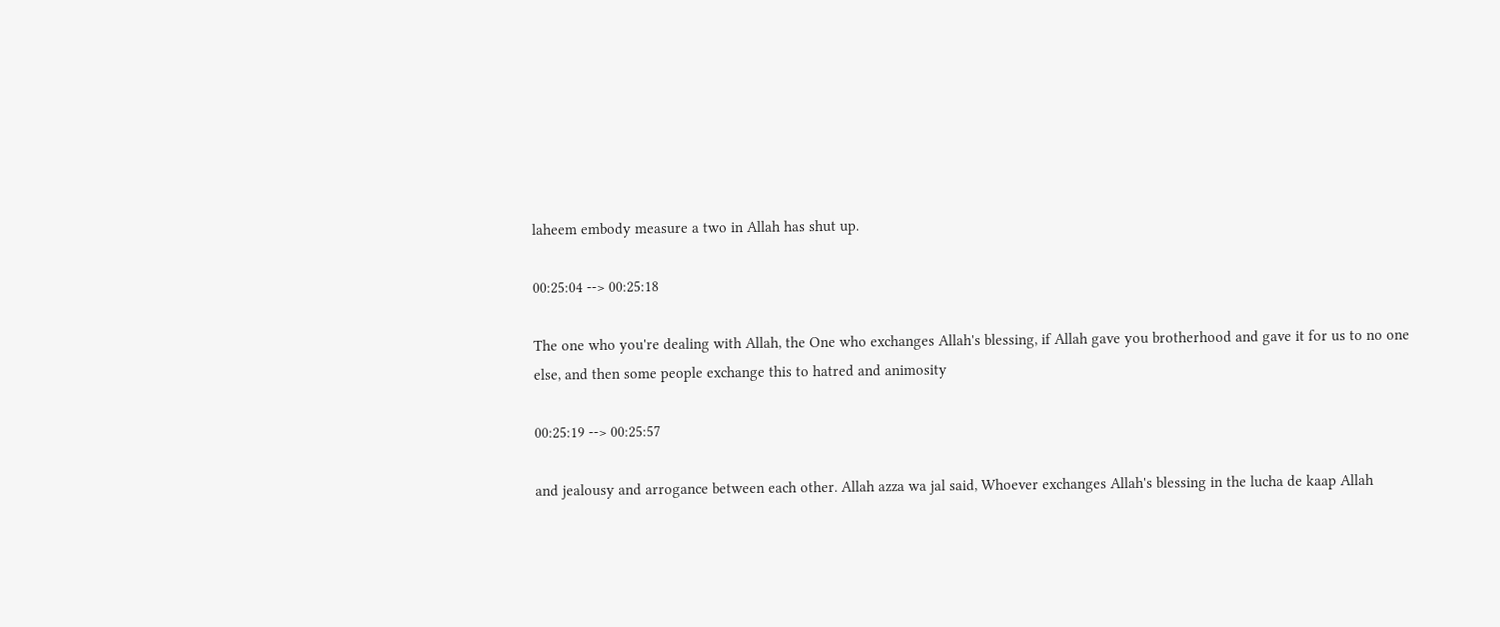laheem embody measure a two in Allah has shut up.

00:25:04 --> 00:25:18

The one who you're dealing with Allah, the One who exchanges Allah's blessing, if Allah gave you brotherhood and gave it for us to no one else, and then some people exchange this to hatred and animosity

00:25:19 --> 00:25:57

and jealousy and arrogance between each other. Allah azza wa jal said, Whoever exchanges Allah's blessing in the lucha de kaap Allah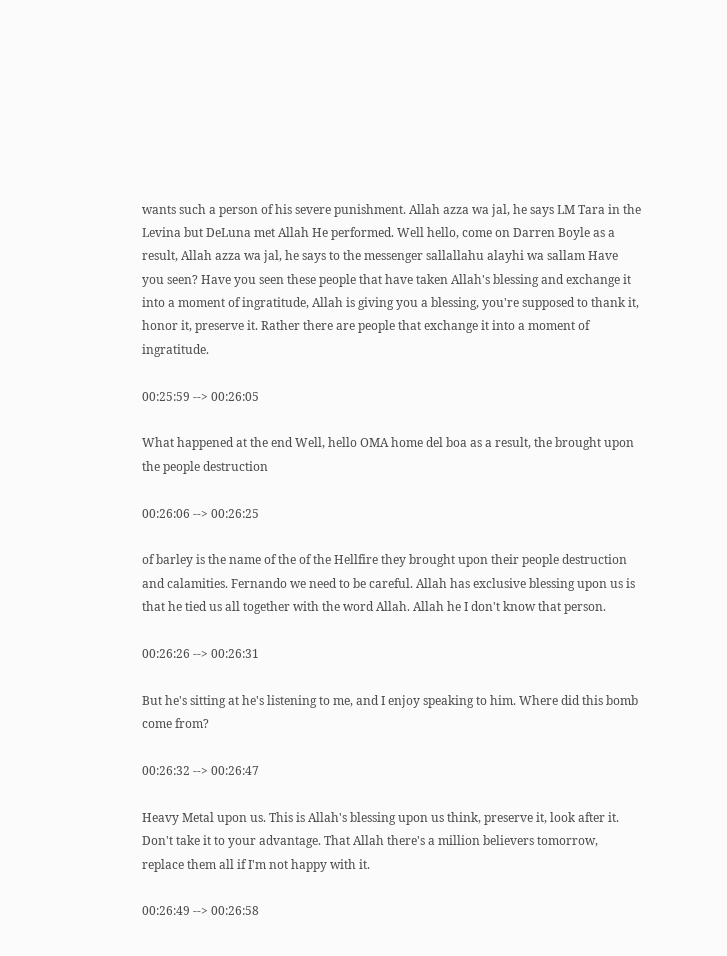wants such a person of his severe punishment. Allah azza wa jal, he says LM Tara in the Levina but DeLuna met Allah He performed. Well hello, come on Darren Boyle as a result, Allah azza wa jal, he says to the messenger sallallahu alayhi wa sallam Have you seen? Have you seen these people that have taken Allah's blessing and exchange it into a moment of ingratitude, Allah is giving you a blessing, you're supposed to thank it, honor it, preserve it. Rather there are people that exchange it into a moment of ingratitude.

00:25:59 --> 00:26:05

What happened at the end Well, hello OMA home del boa as a result, the brought upon the people destruction

00:26:06 --> 00:26:25

of barley is the name of the of the Hellfire they brought upon their people destruction and calamities. Fernando we need to be careful. Allah has exclusive blessing upon us is that he tied us all together with the word Allah. Allah he I don't know that person.

00:26:26 --> 00:26:31

But he's sitting at he's listening to me, and I enjoy speaking to him. Where did this bomb come from?

00:26:32 --> 00:26:47

Heavy Metal upon us. This is Allah's blessing upon us think, preserve it, look after it. Don't take it to your advantage. That Allah there's a million believers tomorrow, replace them all if I'm not happy with it.

00:26:49 --> 00:26:58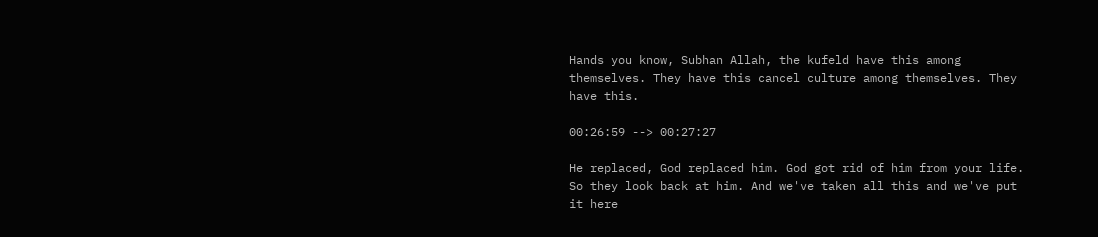Hands you know, Subhan Allah, the kufeld have this among themselves. They have this cancel culture among themselves. They have this.

00:26:59 --> 00:27:27

He replaced, God replaced him. God got rid of him from your life. So they look back at him. And we've taken all this and we've put it here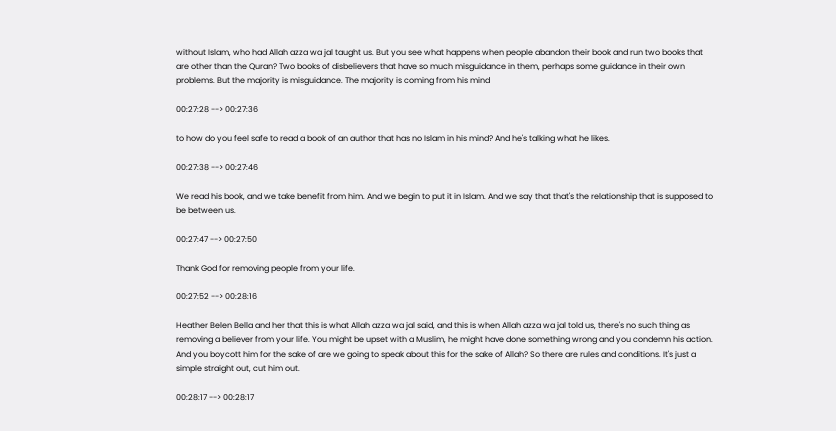without Islam, who had Allah azza wa jal taught us. But you see what happens when people abandon their book and run two books that are other than the Quran? Two books of disbelievers that have so much misguidance in them, perhaps some guidance in their own problems. But the majority is misguidance. The majority is coming from his mind

00:27:28 --> 00:27:36

to how do you feel safe to read a book of an author that has no Islam in his mind? And he's talking what he likes.

00:27:38 --> 00:27:46

We read his book, and we take benefit from him. And we begin to put it in Islam. And we say that that's the relationship that is supposed to be between us.

00:27:47 --> 00:27:50

Thank God for removing people from your life.

00:27:52 --> 00:28:16

Heather Belen Bella and her that this is what Allah azza wa jal said, and this is when Allah azza wa jal told us, there's no such thing as removing a believer from your life. You might be upset with a Muslim, he might have done something wrong and you condemn his action. And you boycott him for the sake of are we going to speak about this for the sake of Allah? So there are rules and conditions. It's just a simple straight out, cut him out.

00:28:17 --> 00:28:17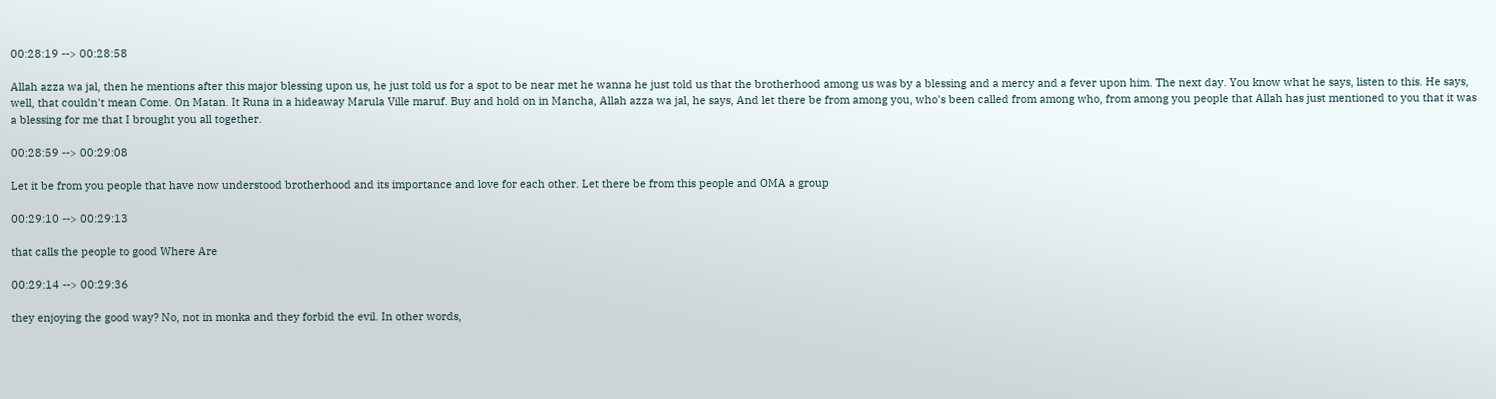00:28:19 --> 00:28:58

Allah azza wa jal, then he mentions after this major blessing upon us, he just told us for a spot to be near met he wanna he just told us that the brotherhood among us was by a blessing and a mercy and a fever upon him. The next day. You know what he says, listen to this. He says, well, that couldn't mean Come. On Matan. It Runa in a hideaway Marula Ville maruf. Buy and hold on in Mancha, Allah azza wa jal, he says, And let there be from among you, who's been called from among who, from among you people that Allah has just mentioned to you that it was a blessing for me that I brought you all together.

00:28:59 --> 00:29:08

Let it be from you people that have now understood brotherhood and its importance and love for each other. Let there be from this people and OMA a group

00:29:10 --> 00:29:13

that calls the people to good Where Are

00:29:14 --> 00:29:36

they enjoying the good way? No, not in monka and they forbid the evil. In other words,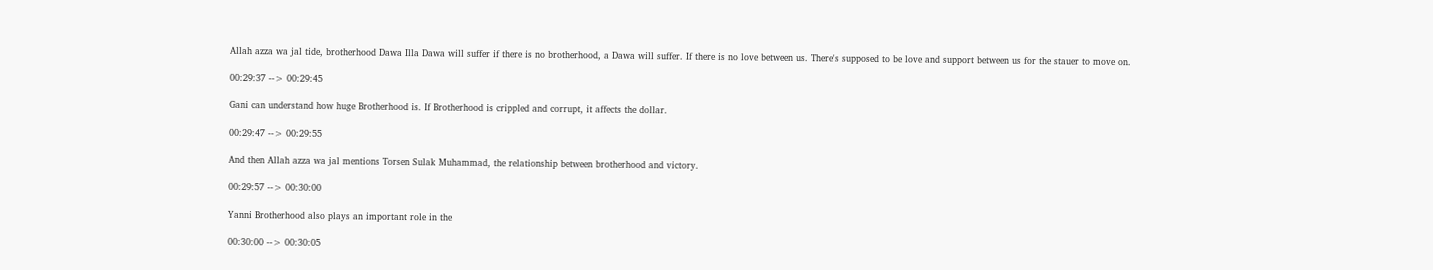Allah azza wa jal tide, brotherhood Dawa Illa Dawa will suffer if there is no brotherhood, a Dawa will suffer. If there is no love between us. There's supposed to be love and support between us for the stauer to move on.

00:29:37 --> 00:29:45

Gani can understand how huge Brotherhood is. If Brotherhood is crippled and corrupt, it affects the dollar.

00:29:47 --> 00:29:55

And then Allah azza wa jal mentions Torsen Sulak Muhammad, the relationship between brotherhood and victory.

00:29:57 --> 00:30:00

Yanni Brotherhood also plays an important role in the

00:30:00 --> 00:30:05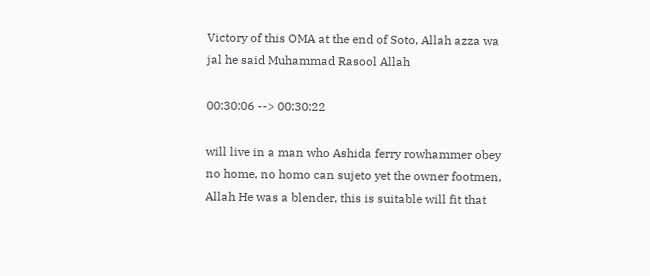Victory of this OMA at the end of Soto, Allah azza wa jal he said Muhammad Rasool Allah

00:30:06 --> 00:30:22

will live in a man who Ashida ferry rowhammer obey no home, no homo can sujeto yet the owner footmen, Allah He was a blender, this is suitable will fit that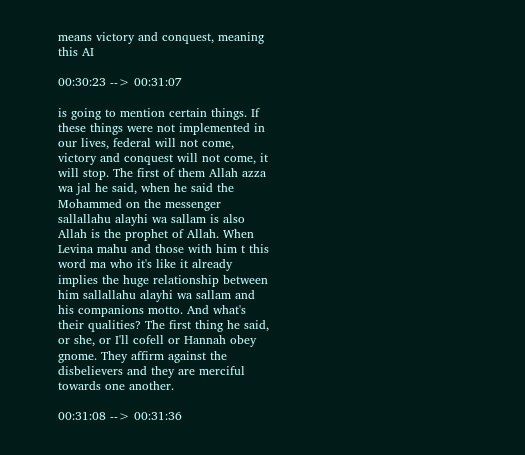means victory and conquest, meaning this AI

00:30:23 --> 00:31:07

is going to mention certain things. If these things were not implemented in our lives, federal will not come, victory and conquest will not come, it will stop. The first of them Allah azza wa jal he said, when he said the Mohammed on the messenger sallallahu alayhi wa sallam is also Allah is the prophet of Allah. When Levina mahu and those with him t this word ma who it's like it already implies the huge relationship between him sallallahu alayhi wa sallam and his companions motto. And what's their qualities? The first thing he said, or she, or I'll cofell or Hannah obey gnome. They affirm against the disbelievers and they are merciful towards one another.

00:31:08 --> 00:31:36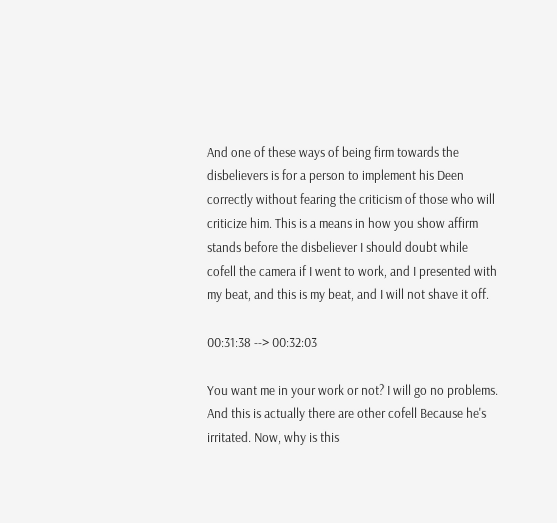And one of these ways of being firm towards the disbelievers is for a person to implement his Deen correctly without fearing the criticism of those who will criticize him. This is a means in how you show affirm stands before the disbeliever I should doubt while cofell the camera if I went to work, and I presented with my beat, and this is my beat, and I will not shave it off.

00:31:38 --> 00:32:03

You want me in your work or not? I will go no problems. And this is actually there are other cofell Because he's irritated. Now, why is this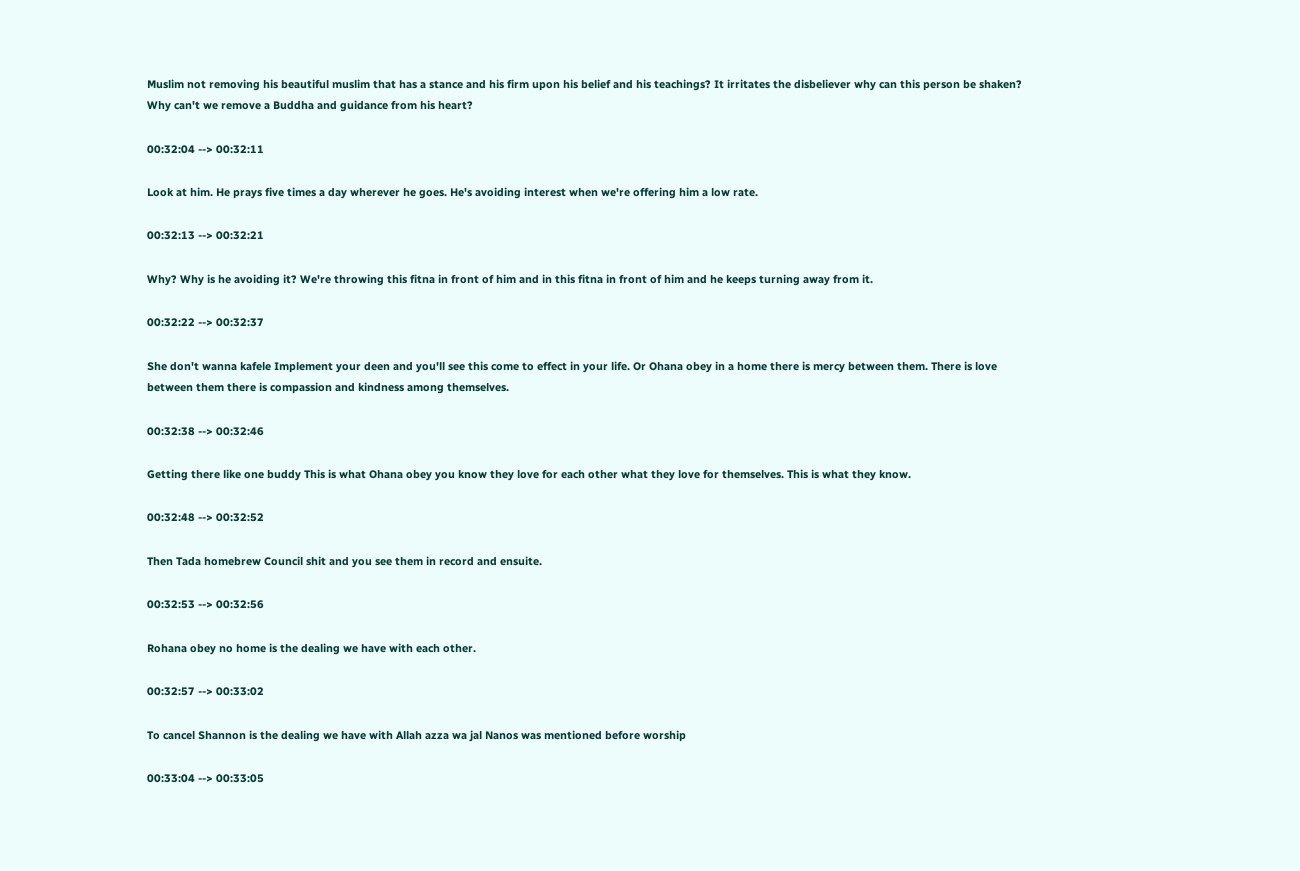Muslim not removing his beautiful muslim that has a stance and his firm upon his belief and his teachings? It irritates the disbeliever why can this person be shaken? Why can't we remove a Buddha and guidance from his heart?

00:32:04 --> 00:32:11

Look at him. He prays five times a day wherever he goes. He's avoiding interest when we're offering him a low rate.

00:32:13 --> 00:32:21

Why? Why is he avoiding it? We're throwing this fitna in front of him and in this fitna in front of him and he keeps turning away from it.

00:32:22 --> 00:32:37

She don't wanna kafele Implement your deen and you'll see this come to effect in your life. Or Ohana obey in a home there is mercy between them. There is love between them there is compassion and kindness among themselves.

00:32:38 --> 00:32:46

Getting there like one buddy This is what Ohana obey you know they love for each other what they love for themselves. This is what they know.

00:32:48 --> 00:32:52

Then Tada homebrew Council shit and you see them in record and ensuite.

00:32:53 --> 00:32:56

Rohana obey no home is the dealing we have with each other.

00:32:57 --> 00:33:02

To cancel Shannon is the dealing we have with Allah azza wa jal Nanos was mentioned before worship

00:33:04 --> 00:33:05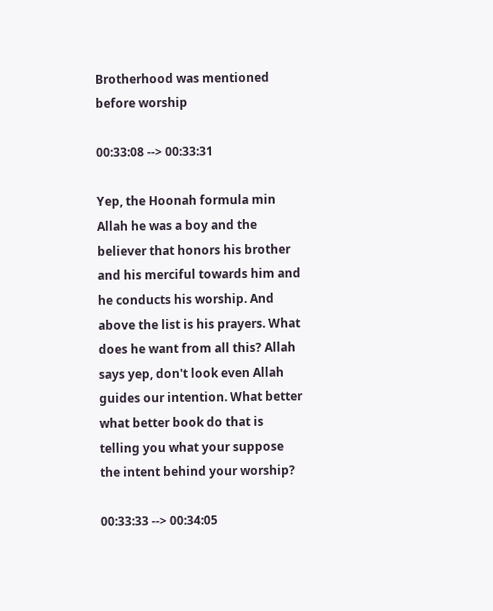Brotherhood was mentioned before worship

00:33:08 --> 00:33:31

Yep, the Hoonah formula min Allah he was a boy and the believer that honors his brother and his merciful towards him and he conducts his worship. And above the list is his prayers. What does he want from all this? Allah says yep, don't look even Allah guides our intention. What better what better book do that is telling you what your suppose the intent behind your worship?

00:33:33 --> 00:34:05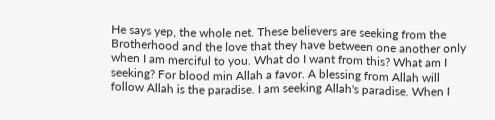He says yep, the whole net. These believers are seeking from the Brotherhood and the love that they have between one another only when I am merciful to you. What do I want from this? What am I seeking? For blood min Allah a favor. A blessing from Allah will follow Allah is the paradise. I am seeking Allah's paradise. When I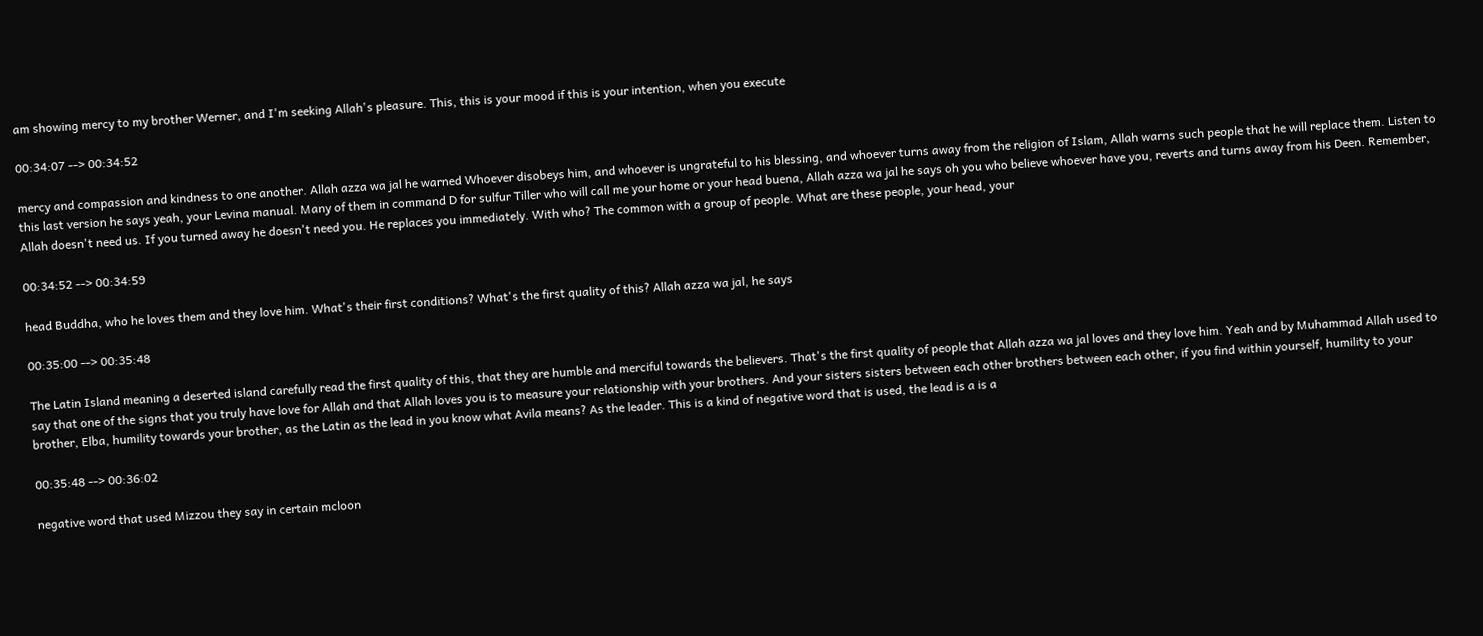am showing mercy to my brother Werner, and I'm seeking Allah's pleasure. This, this is your mood if this is your intention, when you execute

00:34:07 --> 00:34:52

mercy and compassion and kindness to one another. Allah azza wa jal he warned Whoever disobeys him, and whoever is ungrateful to his blessing, and whoever turns away from the religion of Islam, Allah warns such people that he will replace them. Listen to this last version he says yeah, your Levina manual. Many of them in command D for sulfur Tiller who will call me your home or your head buena, Allah azza wa jal he says oh you who believe whoever have you, reverts and turns away from his Deen. Remember, Allah doesn't need us. If you turned away he doesn't need you. He replaces you immediately. With who? The common with a group of people. What are these people, your head, your

00:34:52 --> 00:34:59

head Buddha, who he loves them and they love him. What's their first conditions? What's the first quality of this? Allah azza wa jal, he says

00:35:00 --> 00:35:48

The Latin Island meaning a deserted island carefully read the first quality of this, that they are humble and merciful towards the believers. That's the first quality of people that Allah azza wa jal loves and they love him. Yeah and by Muhammad Allah used to say that one of the signs that you truly have love for Allah and that Allah loves you is to measure your relationship with your brothers. And your sisters sisters between each other brothers between each other, if you find within yourself, humility to your brother, Elba, humility towards your brother, as the Latin as the lead in you know what Avila means? As the leader. This is a kind of negative word that is used, the lead is a is a

00:35:48 --> 00:36:02

negative word that used Mizzou they say in certain mcloon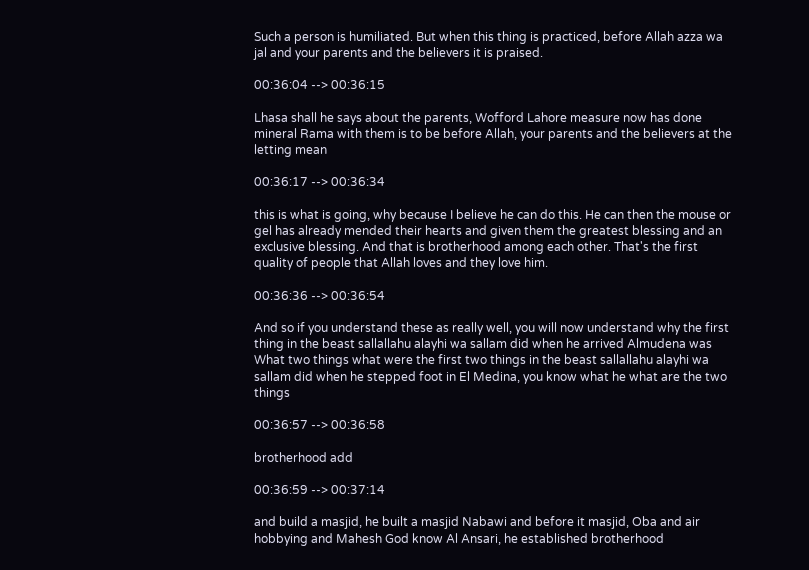Such a person is humiliated. But when this thing is practiced, before Allah azza wa jal and your parents and the believers it is praised.

00:36:04 --> 00:36:15

Lhasa shall he says about the parents, Wofford Lahore measure now has done mineral Rama with them is to be before Allah, your parents and the believers at the letting mean

00:36:17 --> 00:36:34

this is what is going, why because I believe he can do this. He can then the mouse or gel has already mended their hearts and given them the greatest blessing and an exclusive blessing. And that is brotherhood among each other. That's the first quality of people that Allah loves and they love him.

00:36:36 --> 00:36:54

And so if you understand these as really well, you will now understand why the first thing in the beast sallallahu alayhi wa sallam did when he arrived Almudena was What two things what were the first two things in the beast sallallahu alayhi wa sallam did when he stepped foot in El Medina, you know what he what are the two things

00:36:57 --> 00:36:58

brotherhood add

00:36:59 --> 00:37:14

and build a masjid, he built a masjid Nabawi and before it masjid, Oba and air hobbying and Mahesh God know Al Ansari, he established brotherhood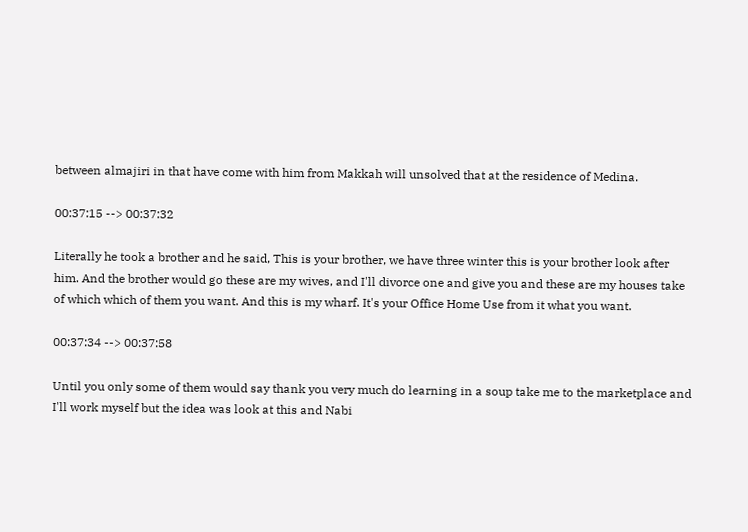between almajiri in that have come with him from Makkah will unsolved that at the residence of Medina.

00:37:15 --> 00:37:32

Literally he took a brother and he said, This is your brother, we have three winter this is your brother look after him. And the brother would go these are my wives, and I'll divorce one and give you and these are my houses take of which which of them you want. And this is my wharf. It's your Office Home Use from it what you want.

00:37:34 --> 00:37:58

Until you only some of them would say thank you very much do learning in a soup take me to the marketplace and I'll work myself but the idea was look at this and Nabi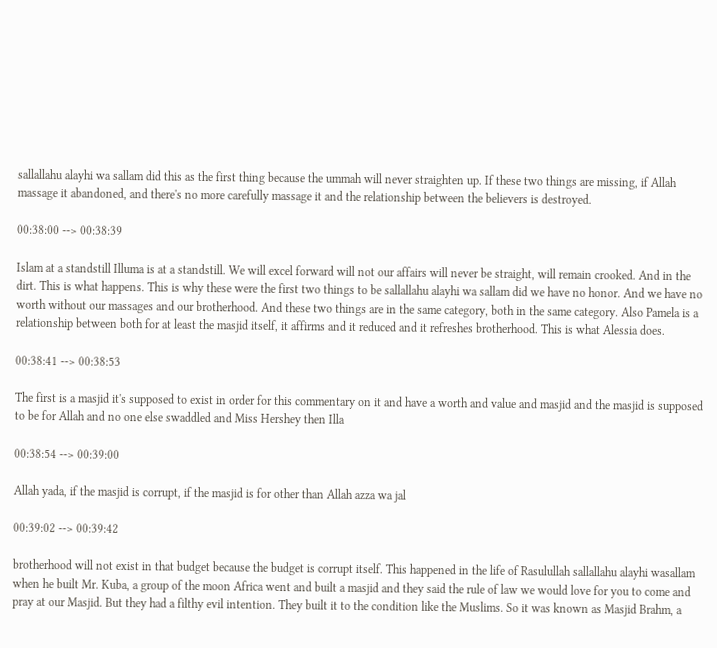sallallahu alayhi wa sallam did this as the first thing because the ummah will never straighten up. If these two things are missing, if Allah massage it abandoned, and there's no more carefully massage it and the relationship between the believers is destroyed.

00:38:00 --> 00:38:39

Islam at a standstill Illuma is at a standstill. We will excel forward will not our affairs will never be straight, will remain crooked. And in the dirt. This is what happens. This is why these were the first two things to be sallallahu alayhi wa sallam did we have no honor. And we have no worth without our massages and our brotherhood. And these two things are in the same category, both in the same category. Also Pamela is a relationship between both for at least the masjid itself, it affirms and it reduced and it refreshes brotherhood. This is what Alessia does.

00:38:41 --> 00:38:53

The first is a masjid it's supposed to exist in order for this commentary on it and have a worth and value and masjid and the masjid is supposed to be for Allah and no one else swaddled and Miss Hershey then Illa

00:38:54 --> 00:39:00

Allah yada, if the masjid is corrupt, if the masjid is for other than Allah azza wa jal

00:39:02 --> 00:39:42

brotherhood will not exist in that budget because the budget is corrupt itself. This happened in the life of Rasulullah sallallahu alayhi wasallam when he built Mr. Kuba, a group of the moon Africa went and built a masjid and they said the rule of law we would love for you to come and pray at our Masjid. But they had a filthy evil intention. They built it to the condition like the Muslims. So it was known as Masjid Brahm, a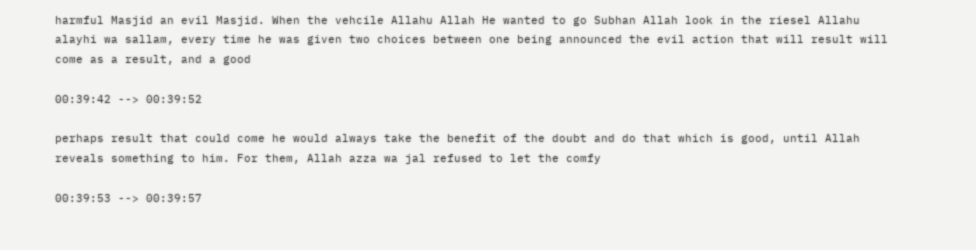harmful Masjid an evil Masjid. When the vehcile Allahu Allah He wanted to go Subhan Allah look in the riesel Allahu alayhi wa sallam, every time he was given two choices between one being announced the evil action that will result will come as a result, and a good

00:39:42 --> 00:39:52

perhaps result that could come he would always take the benefit of the doubt and do that which is good, until Allah reveals something to him. For them, Allah azza wa jal refused to let the comfy

00:39:53 --> 00:39:57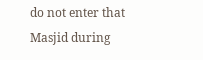do not enter that Masjid during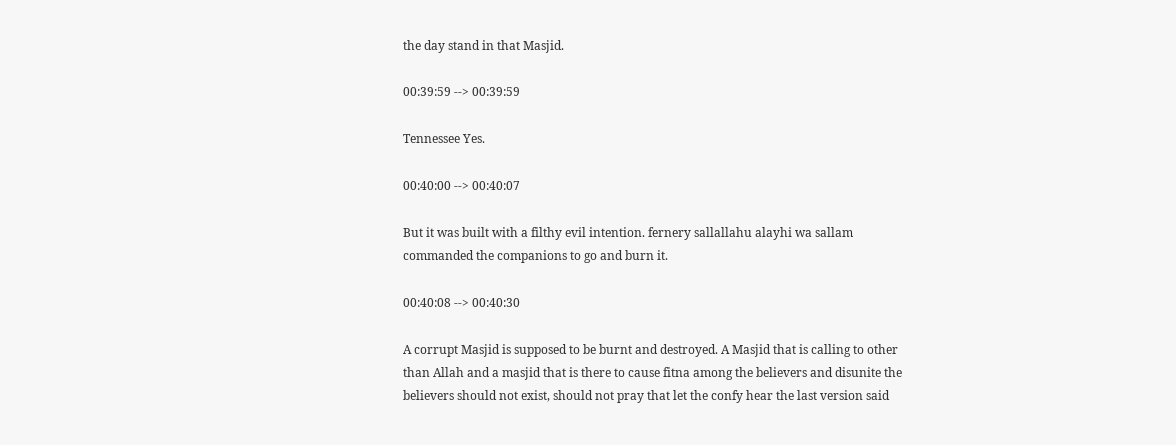the day stand in that Masjid.

00:39:59 --> 00:39:59

Tennessee Yes.

00:40:00 --> 00:40:07

But it was built with a filthy evil intention. fernery sallallahu alayhi wa sallam commanded the companions to go and burn it.

00:40:08 --> 00:40:30

A corrupt Masjid is supposed to be burnt and destroyed. A Masjid that is calling to other than Allah and a masjid that is there to cause fitna among the believers and disunite the believers should not exist, should not pray that let the confy hear the last version said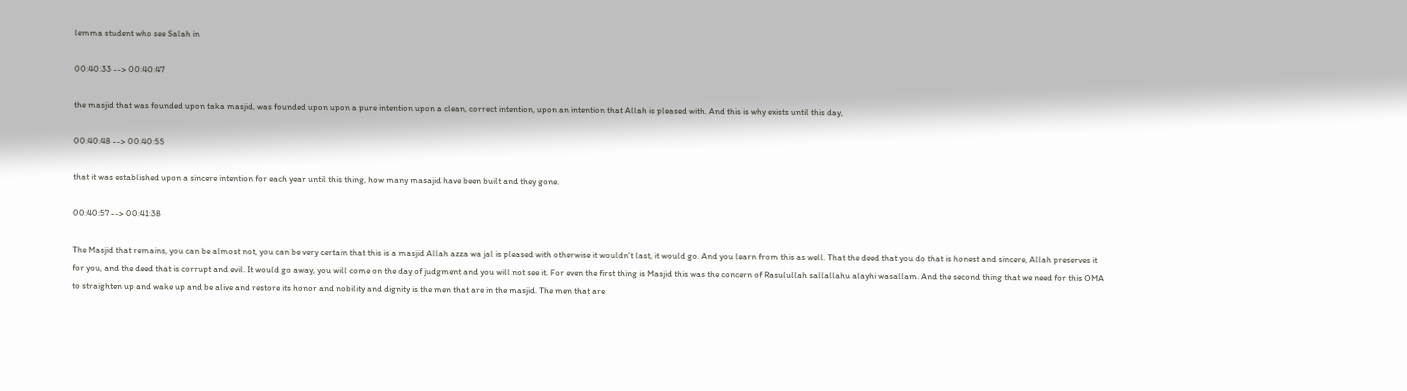lemma student who see Salah in

00:40:33 --> 00:40:47

the masjid that was founded upon taka masjid, was founded upon upon a pure intention upon a clean, correct intention, upon an intention that Allah is pleased with. And this is why exists until this day,

00:40:48 --> 00:40:55

that it was established upon a sincere intention for each year until this thing, how many masajid have been built and they gone.

00:40:57 --> 00:41:38

The Masjid that remains, you can be almost not, you can be very certain that this is a masjid Allah azza wa jal is pleased with otherwise it wouldn't last, it would go. And you learn from this as well. That the deed that you do that is honest and sincere, Allah preserves it for you, and the deed that is corrupt and evil. It would go away, you will come on the day of judgment and you will not see it. For even the first thing is Masjid this was the concern of Rasulullah sallallahu alayhi wasallam. And the second thing that we need for this OMA to straighten up and wake up and be alive and restore its honor and nobility and dignity is the men that are in the masjid. The men that are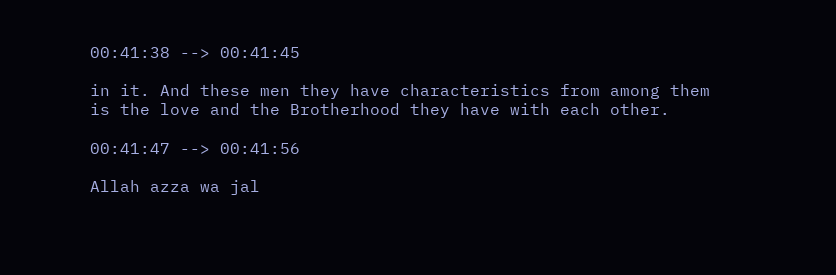00:41:38 --> 00:41:45

in it. And these men they have characteristics from among them is the love and the Brotherhood they have with each other.

00:41:47 --> 00:41:56

Allah azza wa jal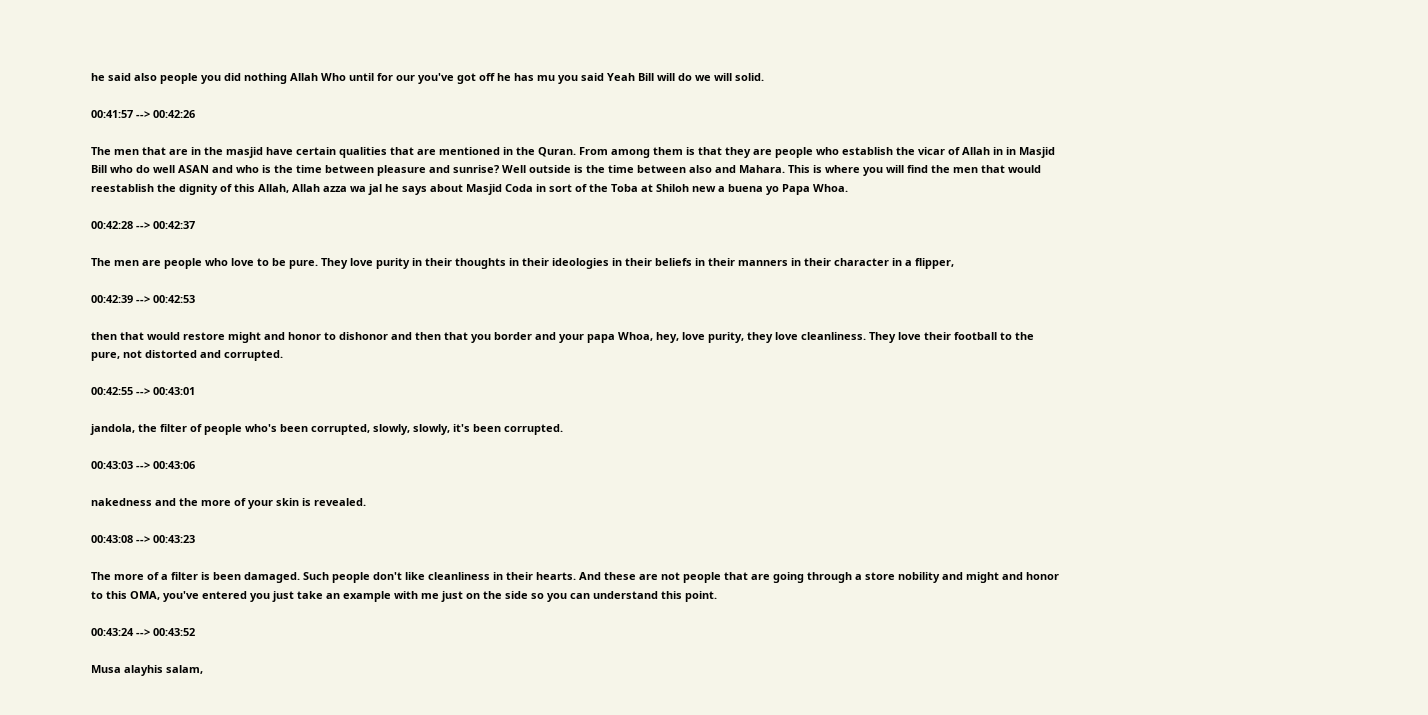he said also people you did nothing Allah Who until for our you've got off he has mu you said Yeah Bill will do we will solid.

00:41:57 --> 00:42:26

The men that are in the masjid have certain qualities that are mentioned in the Quran. From among them is that they are people who establish the vicar of Allah in in Masjid Bill who do well ASAN and who is the time between pleasure and sunrise? Well outside is the time between also and Mahara. This is where you will find the men that would reestablish the dignity of this Allah, Allah azza wa jal he says about Masjid Coda in sort of the Toba at Shiloh new a buena yo Papa Whoa.

00:42:28 --> 00:42:37

The men are people who love to be pure. They love purity in their thoughts in their ideologies in their beliefs in their manners in their character in a flipper,

00:42:39 --> 00:42:53

then that would restore might and honor to dishonor and then that you border and your papa Whoa, hey, love purity, they love cleanliness. They love their football to the pure, not distorted and corrupted.

00:42:55 --> 00:43:01

jandola, the filter of people who's been corrupted, slowly, slowly, it's been corrupted.

00:43:03 --> 00:43:06

nakedness and the more of your skin is revealed.

00:43:08 --> 00:43:23

The more of a filter is been damaged. Such people don't like cleanliness in their hearts. And these are not people that are going through a store nobility and might and honor to this OMA, you've entered you just take an example with me just on the side so you can understand this point.

00:43:24 --> 00:43:52

Musa alayhis salam,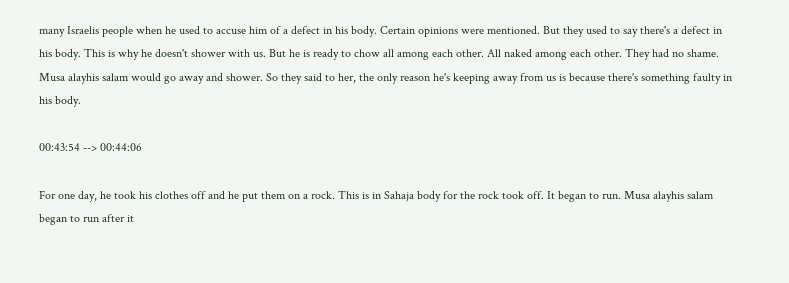many Israelis people when he used to accuse him of a defect in his body. Certain opinions were mentioned. But they used to say there's a defect in his body. This is why he doesn't shower with us. But he is ready to chow all among each other. All naked among each other. They had no shame. Musa alayhis salam would go away and shower. So they said to her, the only reason he's keeping away from us is because there's something faulty in his body.

00:43:54 --> 00:44:06

For one day, he took his clothes off and he put them on a rock. This is in Sahaja body for the rock took off. It began to run. Musa alayhis salam began to run after it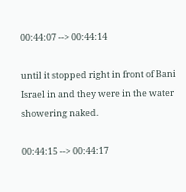00:44:07 --> 00:44:14

until it stopped right in front of Bani Israel in and they were in the water showering naked.

00:44:15 --> 00:44:17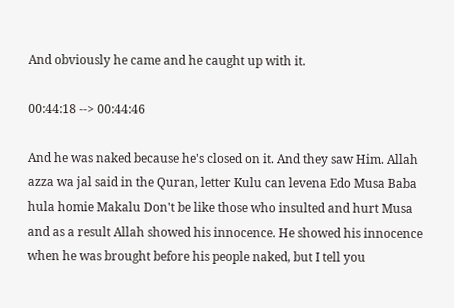And obviously he came and he caught up with it.

00:44:18 --> 00:44:46

And he was naked because he's closed on it. And they saw Him. Allah azza wa jal said in the Quran, letter Kulu can levena Edo Musa Baba hula homie Makalu Don't be like those who insulted and hurt Musa and as a result Allah showed his innocence. He showed his innocence when he was brought before his people naked, but I tell you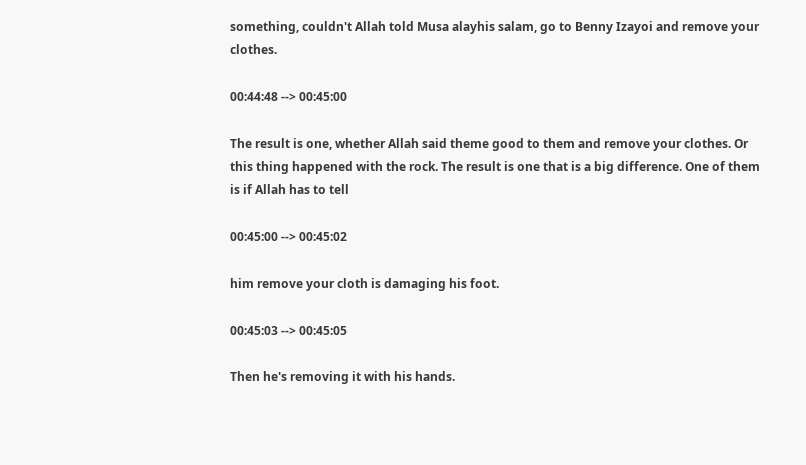something, couldn't Allah told Musa alayhis salam, go to Benny Izayoi and remove your clothes.

00:44:48 --> 00:45:00

The result is one, whether Allah said theme good to them and remove your clothes. Or this thing happened with the rock. The result is one that is a big difference. One of them is if Allah has to tell

00:45:00 --> 00:45:02

him remove your cloth is damaging his foot.

00:45:03 --> 00:45:05

Then he's removing it with his hands.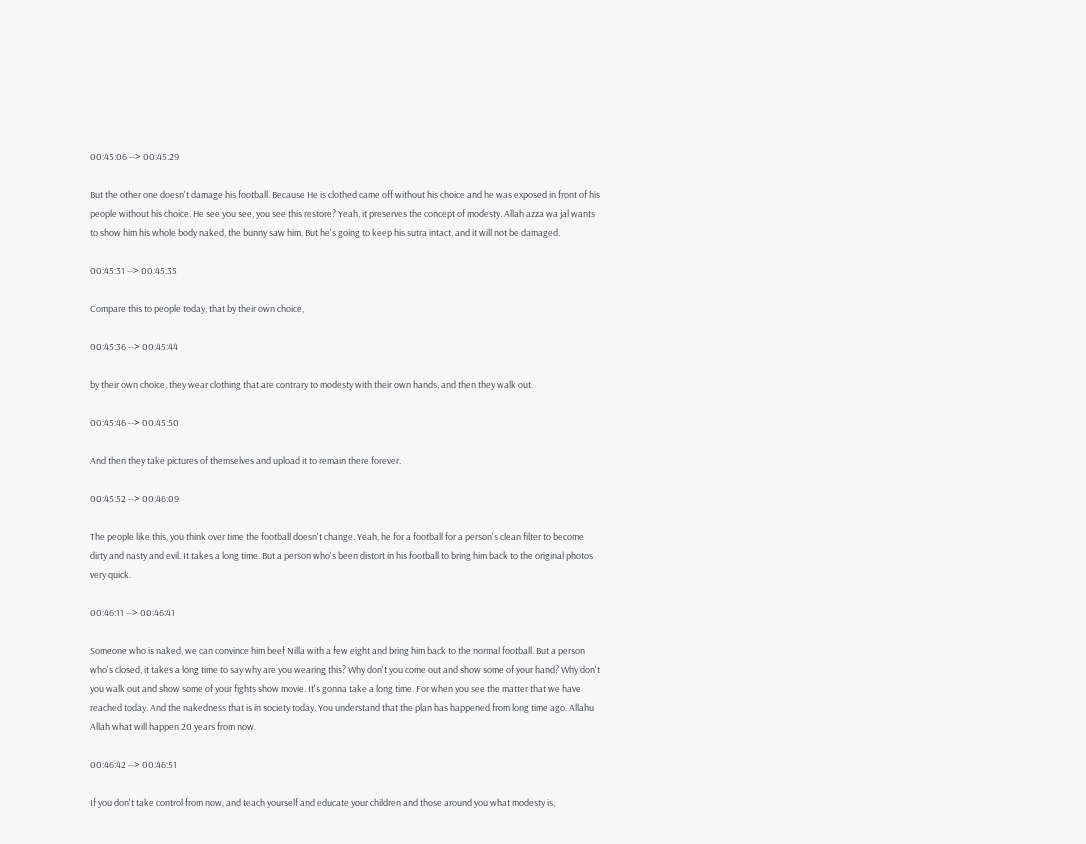00:45:06 --> 00:45:29

But the other one doesn't damage his football. Because He is clothed came off without his choice and he was exposed in front of his people without his choice. He see you see, you see this restore? Yeah, it preserves the concept of modesty. Allah azza wa jal wants to show him his whole body naked, the bunny saw him. But he's going to keep his sutra intact, and it will not be damaged.

00:45:31 --> 00:45:35

Compare this to people today, that by their own choice,

00:45:36 --> 00:45:44

by their own choice, they wear clothing that are contrary to modesty with their own hands, and then they walk out.

00:45:46 --> 00:45:50

And then they take pictures of themselves and upload it to remain there forever.

00:45:52 --> 00:46:09

The people like this, you think over time the football doesn't change. Yeah, he for a football for a person's clean filter to become dirty and nasty and evil. It takes a long time. But a person who's been distort in his football to bring him back to the original photos very quick.

00:46:11 --> 00:46:41

Someone who is naked, we can convince him beef Nilla with a few eight and bring him back to the normal football. But a person who's closed, it takes a long time to say why are you wearing this? Why don't you come out and show some of your hand? Why don't you walk out and show some of your fights show movie. It's gonna take a long time. For when you see the matter that we have reached today. And the nakedness that is in society today. You understand that the plan has happened from long time ago. Allahu Allah what will happen 20 years from now.

00:46:42 --> 00:46:51

If you don't take control from now, and teach yourself and educate your children and those around you what modesty is,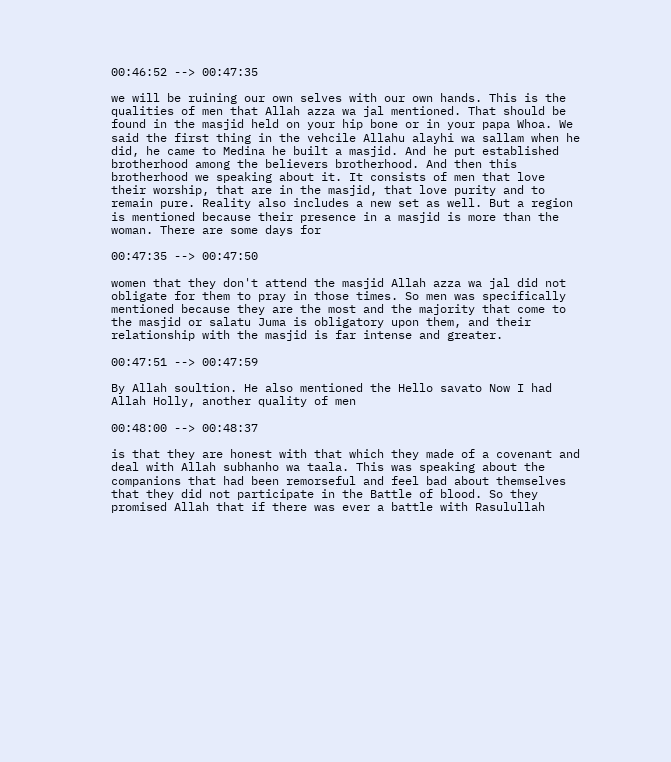00:46:52 --> 00:47:35

we will be ruining our own selves with our own hands. This is the qualities of men that Allah azza wa jal mentioned. That should be found in the masjid held on your hip bone or in your papa Whoa. We said the first thing in the vehcile Allahu alayhi wa sallam when he did, he came to Medina he built a masjid. And he put established brotherhood among the believers brotherhood. And then this brotherhood we speaking about it. It consists of men that love their worship, that are in the masjid, that love purity and to remain pure. Reality also includes a new set as well. But a region is mentioned because their presence in a masjid is more than the woman. There are some days for

00:47:35 --> 00:47:50

women that they don't attend the masjid Allah azza wa jal did not obligate for them to pray in those times. So men was specifically mentioned because they are the most and the majority that come to the masjid or salatu Juma is obligatory upon them, and their relationship with the masjid is far intense and greater.

00:47:51 --> 00:47:59

By Allah soultion. He also mentioned the Hello savato Now I had Allah Holly, another quality of men

00:48:00 --> 00:48:37

is that they are honest with that which they made of a covenant and deal with Allah subhanho wa taala. This was speaking about the companions that had been remorseful and feel bad about themselves that they did not participate in the Battle of blood. So they promised Allah that if there was ever a battle with Rasulullah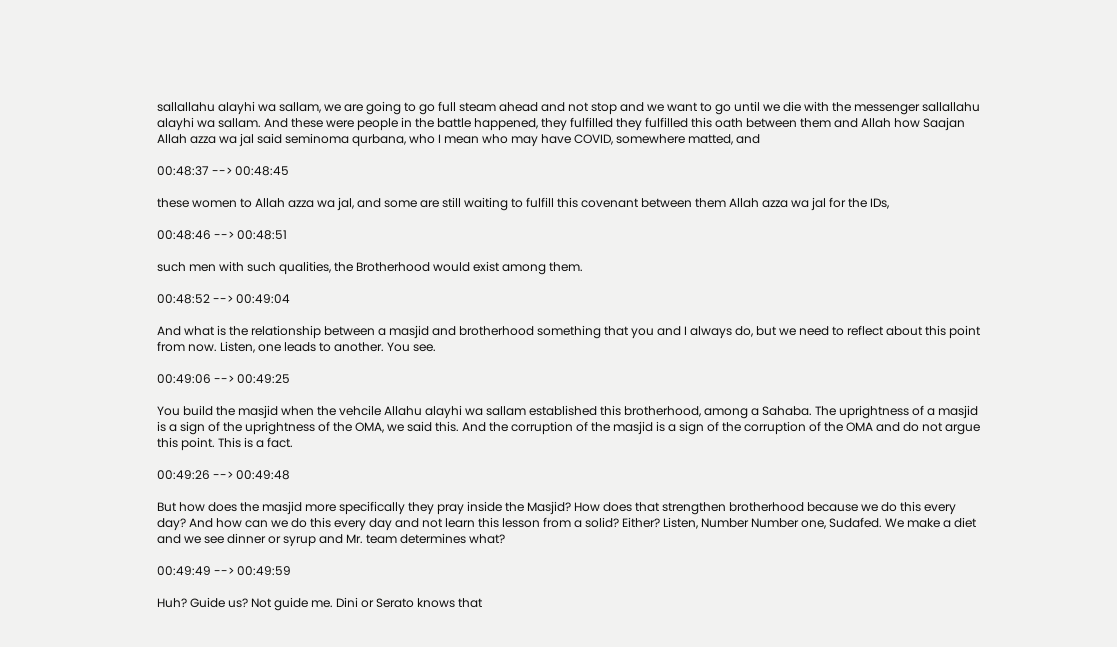sallallahu alayhi wa sallam, we are going to go full steam ahead and not stop and we want to go until we die with the messenger sallallahu alayhi wa sallam. And these were people in the battle happened, they fulfilled they fulfilled this oath between them and Allah how Saajan Allah azza wa jal said seminoma qurbana, who I mean who may have COVID, somewhere matted, and

00:48:37 --> 00:48:45

these women to Allah azza wa jal, and some are still waiting to fulfill this covenant between them Allah azza wa jal for the IDs,

00:48:46 --> 00:48:51

such men with such qualities, the Brotherhood would exist among them.

00:48:52 --> 00:49:04

And what is the relationship between a masjid and brotherhood something that you and I always do, but we need to reflect about this point from now. Listen, one leads to another. You see.

00:49:06 --> 00:49:25

You build the masjid when the vehcile Allahu alayhi wa sallam established this brotherhood, among a Sahaba. The uprightness of a masjid is a sign of the uprightness of the OMA, we said this. And the corruption of the masjid is a sign of the corruption of the OMA and do not argue this point. This is a fact.

00:49:26 --> 00:49:48

But how does the masjid more specifically they pray inside the Masjid? How does that strengthen brotherhood because we do this every day? And how can we do this every day and not learn this lesson from a solid? Either? Listen, Number Number one, Sudafed. We make a diet and we see dinner or syrup and Mr. team determines what?

00:49:49 --> 00:49:59

Huh? Guide us? Not guide me. Dini or Serato knows that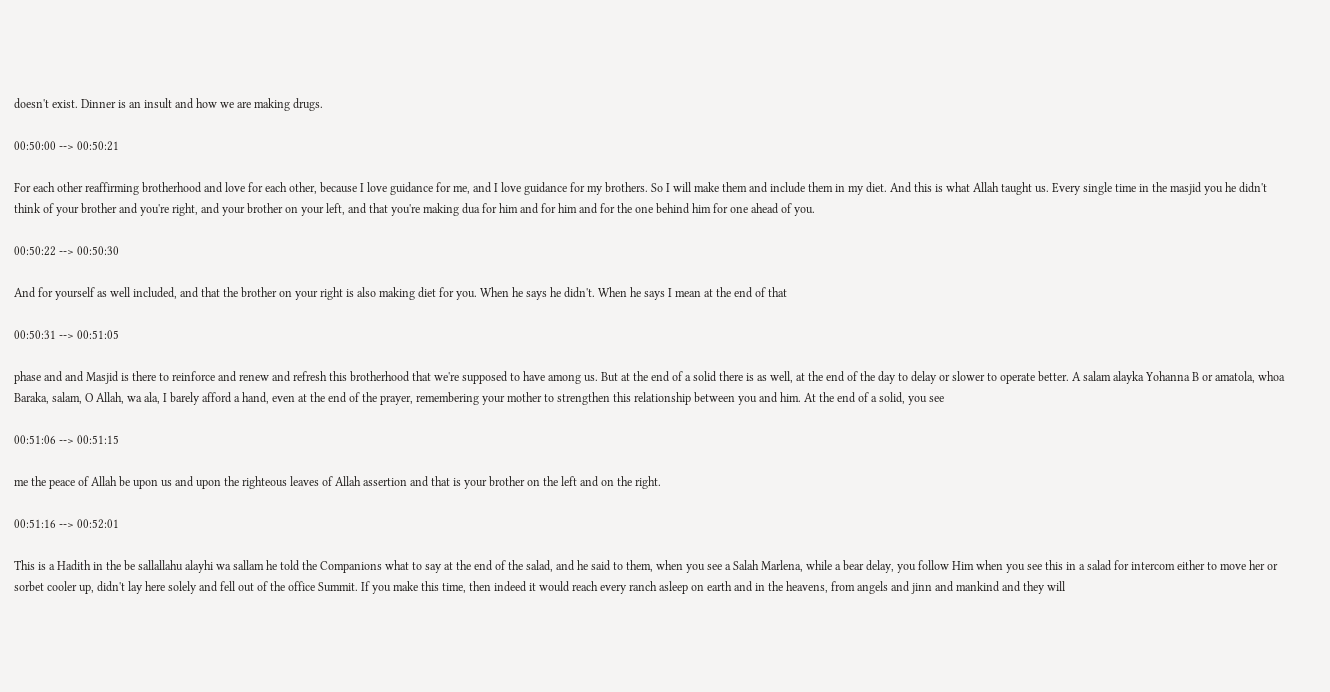doesn't exist. Dinner is an insult and how we are making drugs.

00:50:00 --> 00:50:21

For each other reaffirming brotherhood and love for each other, because I love guidance for me, and I love guidance for my brothers. So I will make them and include them in my diet. And this is what Allah taught us. Every single time in the masjid you he didn't think of your brother and you're right, and your brother on your left, and that you're making dua for him and for him and for the one behind him for one ahead of you.

00:50:22 --> 00:50:30

And for yourself as well included, and that the brother on your right is also making diet for you. When he says he didn't. When he says I mean at the end of that

00:50:31 --> 00:51:05

phase and and Masjid is there to reinforce and renew and refresh this brotherhood that we're supposed to have among us. But at the end of a solid there is as well, at the end of the day to delay or slower to operate better. A salam alayka Yohanna B or amatola, whoa Baraka, salam, O Allah, wa ala, I barely afford a hand, even at the end of the prayer, remembering your mother to strengthen this relationship between you and him. At the end of a solid, you see

00:51:06 --> 00:51:15

me the peace of Allah be upon us and upon the righteous leaves of Allah assertion and that is your brother on the left and on the right.

00:51:16 --> 00:52:01

This is a Hadith in the be sallallahu alayhi wa sallam he told the Companions what to say at the end of the salad, and he said to them, when you see a Salah Marlena, while a bear delay, you follow Him when you see this in a salad for intercom either to move her or sorbet cooler up, didn't lay here solely and fell out of the office Summit. If you make this time, then indeed it would reach every ranch asleep on earth and in the heavens, from angels and jinn and mankind and they will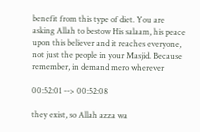benefit from this type of diet. You are asking Allah to bestow His salaam, his peace upon this believer and it reaches everyone, not just the people in your Masjid. Because remember, in demand mero wherever

00:52:01 --> 00:52:08

they exist, so Allah azza wa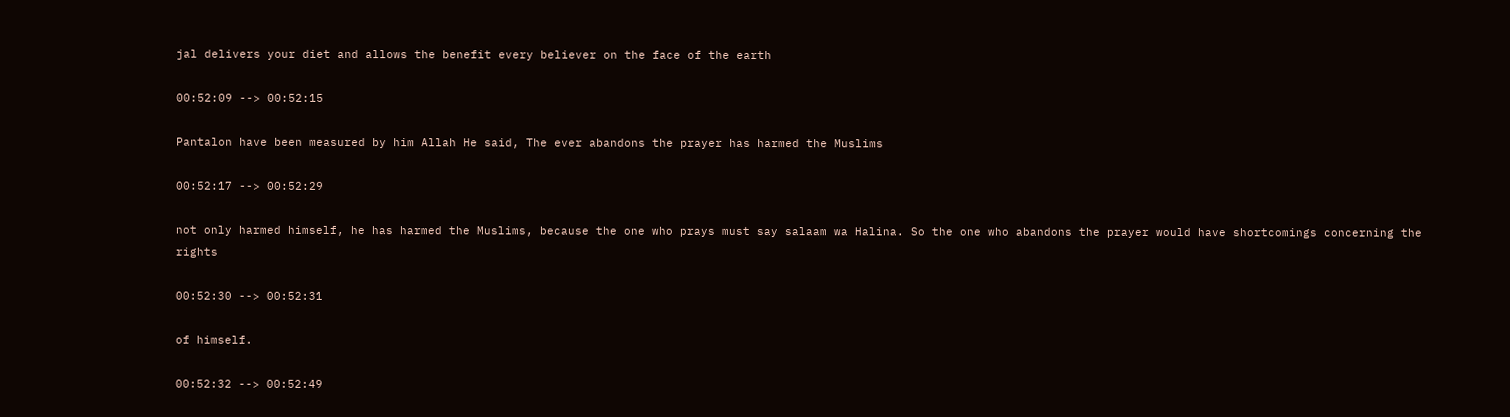jal delivers your diet and allows the benefit every believer on the face of the earth

00:52:09 --> 00:52:15

Pantalon have been measured by him Allah He said, The ever abandons the prayer has harmed the Muslims

00:52:17 --> 00:52:29

not only harmed himself, he has harmed the Muslims, because the one who prays must say salaam wa Halina. So the one who abandons the prayer would have shortcomings concerning the rights

00:52:30 --> 00:52:31

of himself.

00:52:32 --> 00:52:49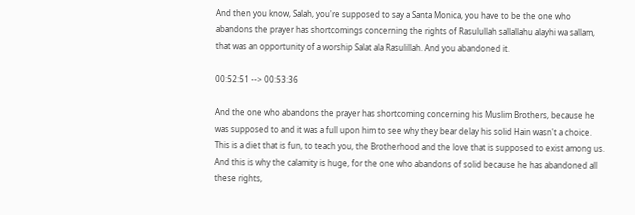And then you know, Salah, you're supposed to say a Santa Monica, you have to be the one who abandons the prayer has shortcomings concerning the rights of Rasulullah sallallahu alayhi wa sallam, that was an opportunity of a worship Salat ala Rasulillah. And you abandoned it.

00:52:51 --> 00:53:36

And the one who abandons the prayer has shortcoming concerning his Muslim Brothers, because he was supposed to and it was a full upon him to see why they bear delay his solid Hain wasn't a choice. This is a diet that is fun, to teach you, the Brotherhood and the love that is supposed to exist among us. And this is why the calamity is huge, for the one who abandons of solid because he has abandoned all these rights,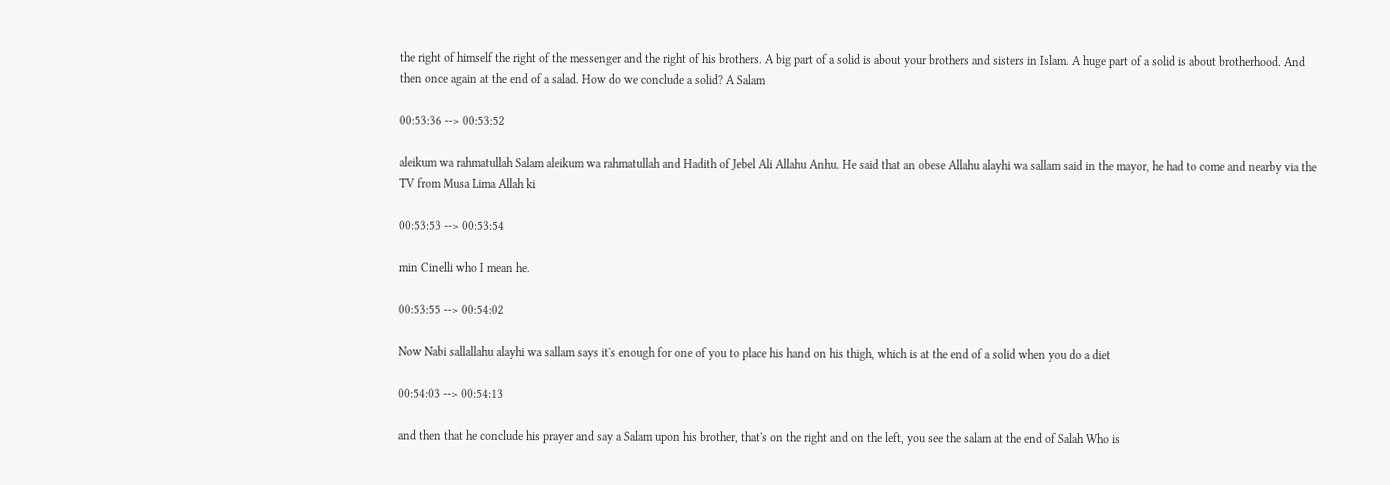the right of himself the right of the messenger and the right of his brothers. A big part of a solid is about your brothers and sisters in Islam. A huge part of a solid is about brotherhood. And then once again at the end of a salad. How do we conclude a solid? A Salam

00:53:36 --> 00:53:52

aleikum wa rahmatullah Salam aleikum wa rahmatullah and Hadith of Jebel Ali Allahu Anhu. He said that an obese Allahu alayhi wa sallam said in the mayor, he had to come and nearby via the TV from Musa Lima Allah ki

00:53:53 --> 00:53:54

min Cinelli who I mean he.

00:53:55 --> 00:54:02

Now Nabi sallallahu alayhi wa sallam says it's enough for one of you to place his hand on his thigh, which is at the end of a solid when you do a diet

00:54:03 --> 00:54:13

and then that he conclude his prayer and say a Salam upon his brother, that's on the right and on the left, you see the salam at the end of Salah Who is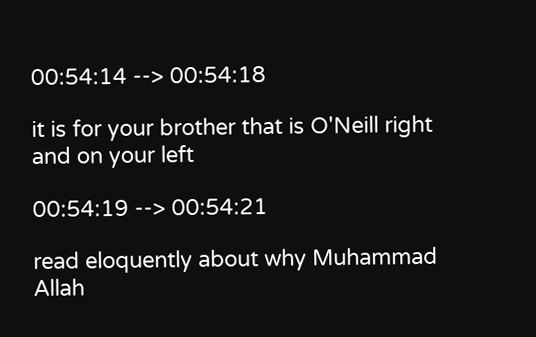00:54:14 --> 00:54:18

it is for your brother that is O'Neill right and on your left

00:54:19 --> 00:54:21

read eloquently about why Muhammad Allah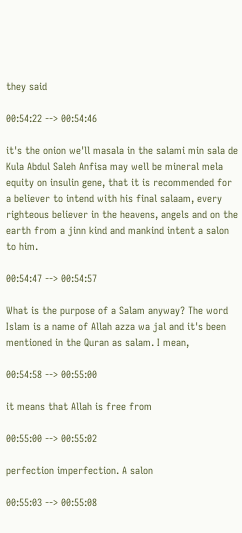they said

00:54:22 --> 00:54:46

it's the onion we'll masala in the salami min sala de Kula Abdul Saleh Anfisa may well be mineral mela equity on insulin gene, that it is recommended for a believer to intend with his final salaam, every righteous believer in the heavens, angels and on the earth from a jinn kind and mankind intent a salon to him.

00:54:47 --> 00:54:57

What is the purpose of a Salam anyway? The word Islam is a name of Allah azza wa jal and it's been mentioned in the Quran as salam. I mean,

00:54:58 --> 00:55:00

it means that Allah is free from

00:55:00 --> 00:55:02

perfection imperfection. A salon

00:55:03 --> 00:55:08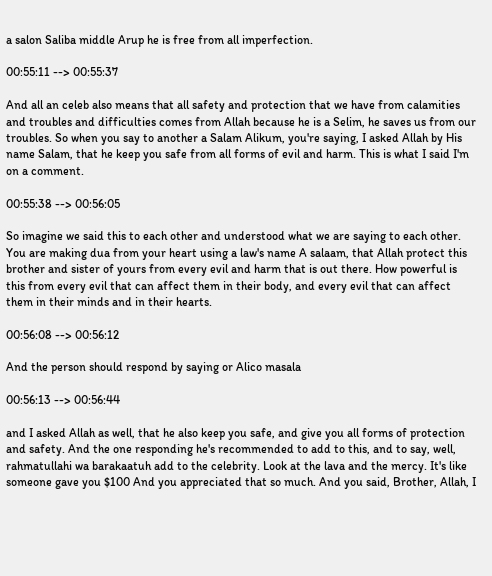a salon Saliba middle Arup he is free from all imperfection.

00:55:11 --> 00:55:37

And all an celeb also means that all safety and protection that we have from calamities and troubles and difficulties comes from Allah because he is a Selim, he saves us from our troubles. So when you say to another a Salam Alikum, you're saying, I asked Allah by His name Salam, that he keep you safe from all forms of evil and harm. This is what I said I'm on a comment.

00:55:38 --> 00:56:05

So imagine we said this to each other and understood what we are saying to each other. You are making dua from your heart using a law's name A salaam, that Allah protect this brother and sister of yours from every evil and harm that is out there. How powerful is this from every evil that can affect them in their body, and every evil that can affect them in their minds and in their hearts.

00:56:08 --> 00:56:12

And the person should respond by saying or Alico masala

00:56:13 --> 00:56:44

and I asked Allah as well, that he also keep you safe, and give you all forms of protection and safety. And the one responding he's recommended to add to this, and to say, well, rahmatullahi wa barakaatuh add to the celebrity. Look at the lava and the mercy. It's like someone gave you $100 And you appreciated that so much. And you said, Brother, Allah, I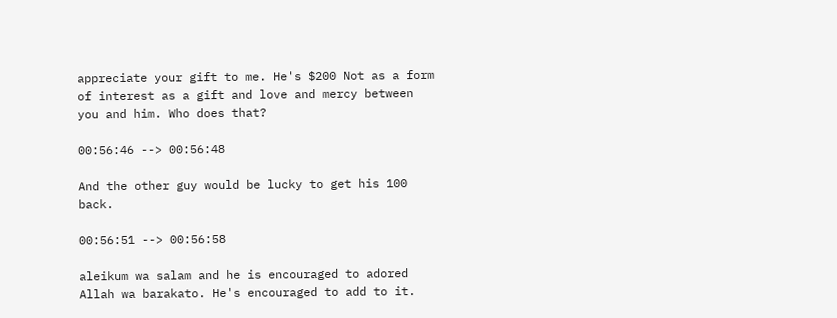appreciate your gift to me. He's $200 Not as a form of interest as a gift and love and mercy between you and him. Who does that?

00:56:46 --> 00:56:48

And the other guy would be lucky to get his 100 back.

00:56:51 --> 00:56:58

aleikum wa salam and he is encouraged to adored Allah wa barakato. He's encouraged to add to it.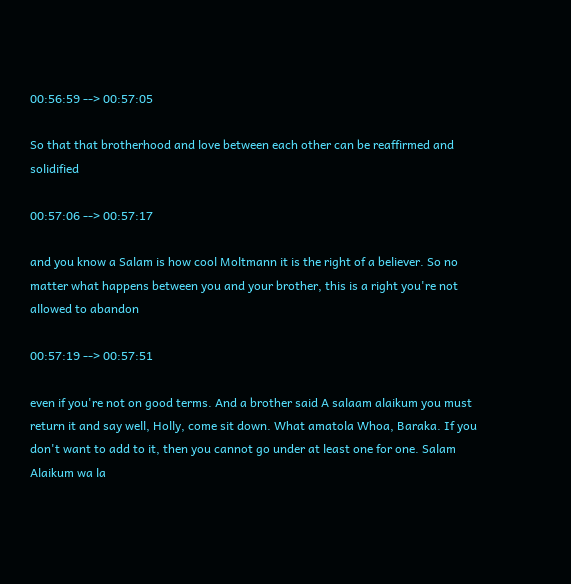00:56:59 --> 00:57:05

So that that brotherhood and love between each other can be reaffirmed and solidified

00:57:06 --> 00:57:17

and you know a Salam is how cool Moltmann it is the right of a believer. So no matter what happens between you and your brother, this is a right you're not allowed to abandon

00:57:19 --> 00:57:51

even if you're not on good terms. And a brother said A salaam alaikum you must return it and say well, Holly, come sit down. What amatola Whoa, Baraka. If you don't want to add to it, then you cannot go under at least one for one. Salam Alaikum wa la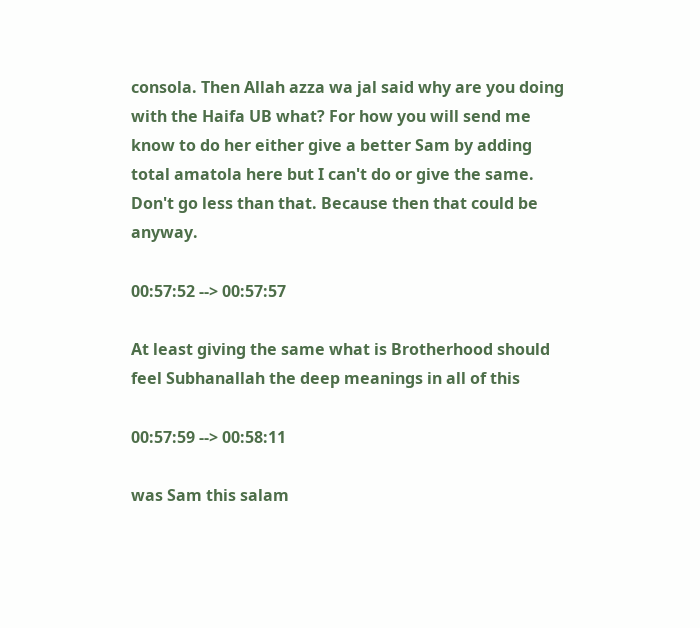consola. Then Allah azza wa jal said why are you doing with the Haifa UB what? For how you will send me know to do her either give a better Sam by adding total amatola here but I can't do or give the same. Don't go less than that. Because then that could be anyway.

00:57:52 --> 00:57:57

At least giving the same what is Brotherhood should feel Subhanallah the deep meanings in all of this

00:57:59 --> 00:58:11

was Sam this salam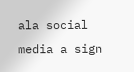ala social media a sign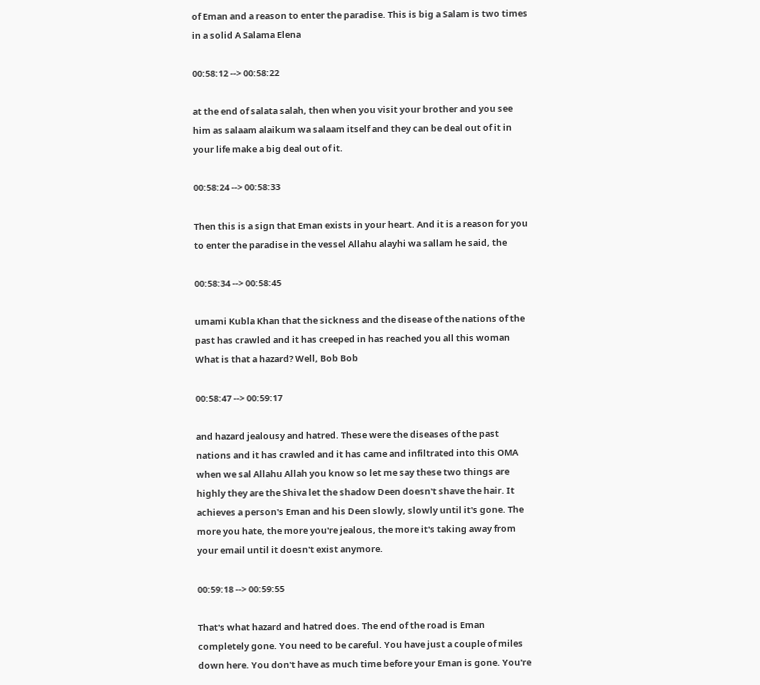of Eman and a reason to enter the paradise. This is big a Salam is two times in a solid A Salama Elena

00:58:12 --> 00:58:22

at the end of salata salah, then when you visit your brother and you see him as salaam alaikum wa salaam itself and they can be deal out of it in your life make a big deal out of it.

00:58:24 --> 00:58:33

Then this is a sign that Eman exists in your heart. And it is a reason for you to enter the paradise in the vessel Allahu alayhi wa sallam he said, the

00:58:34 --> 00:58:45

umami Kubla Khan that the sickness and the disease of the nations of the past has crawled and it has creeped in has reached you all this woman What is that a hazard? Well, Bob Bob

00:58:47 --> 00:59:17

and hazard jealousy and hatred. These were the diseases of the past nations and it has crawled and it has came and infiltrated into this OMA when we sal Allahu Allah you know so let me say these two things are highly they are the Shiva let the shadow Deen doesn't shave the hair. It achieves a person's Eman and his Deen slowly, slowly until it's gone. The more you hate, the more you're jealous, the more it's taking away from your email until it doesn't exist anymore.

00:59:18 --> 00:59:55

That's what hazard and hatred does. The end of the road is Eman completely gone. You need to be careful. You have just a couple of miles down here. You don't have as much time before your Eman is gone. You're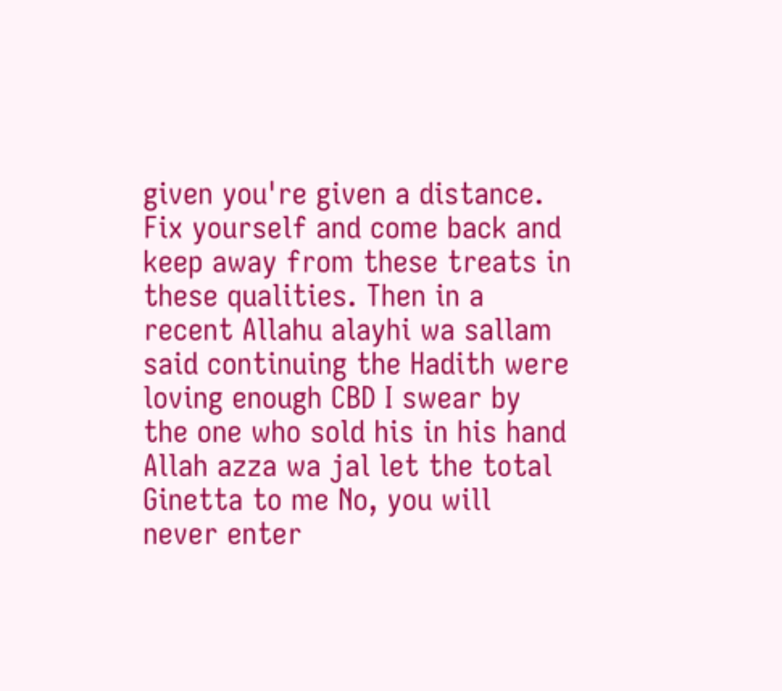given you're given a distance. Fix yourself and come back and keep away from these treats in these qualities. Then in a recent Allahu alayhi wa sallam said continuing the Hadith were loving enough CBD I swear by the one who sold his in his hand Allah azza wa jal let the total Ginetta to me No, you will never enter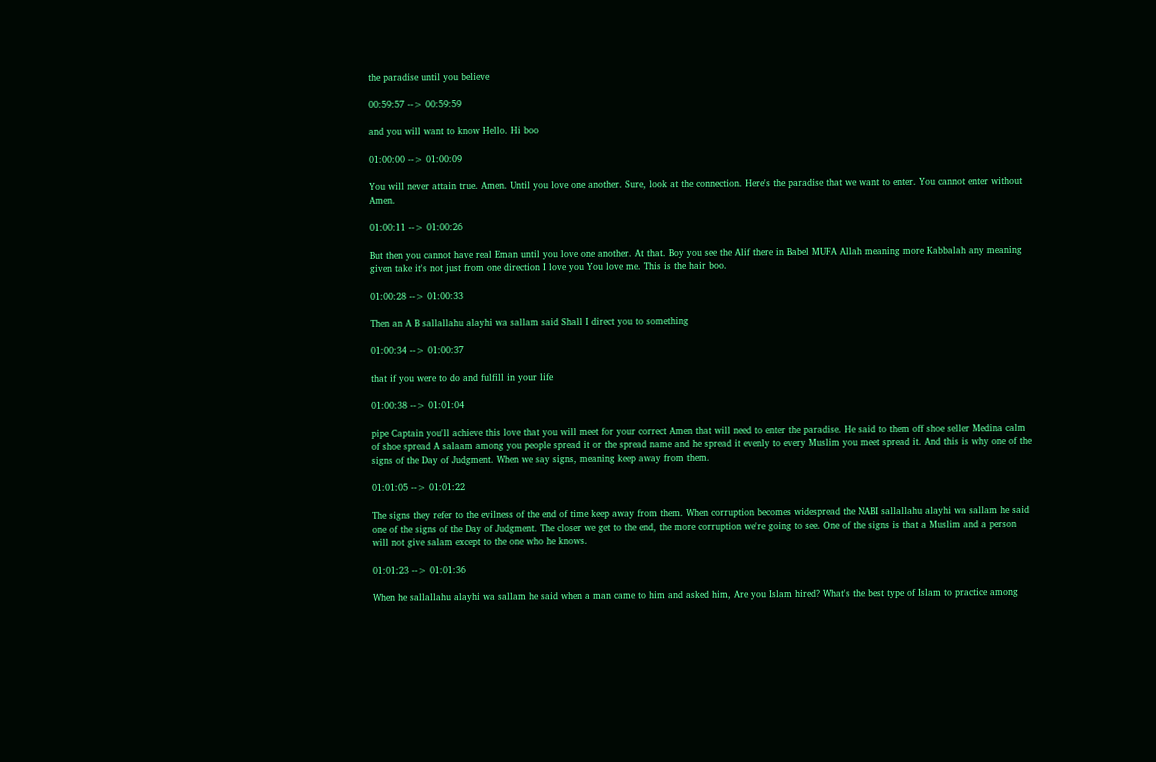the paradise until you believe

00:59:57 --> 00:59:59

and you will want to know Hello. Hi boo

01:00:00 --> 01:00:09

You will never attain true. Amen. Until you love one another. Sure, look at the connection. Here's the paradise that we want to enter. You cannot enter without Amen.

01:00:11 --> 01:00:26

But then you cannot have real Eman until you love one another. At that. Boy you see the Alif there in Babel MUFA Allah meaning more Kabbalah any meaning given take it's not just from one direction I love you You love me. This is the hair boo.

01:00:28 --> 01:00:33

Then an A B sallallahu alayhi wa sallam said Shall I direct you to something

01:00:34 --> 01:00:37

that if you were to do and fulfill in your life

01:00:38 --> 01:01:04

pipe Captain you'll achieve this love that you will meet for your correct Amen that will need to enter the paradise. He said to them off shoe seller Medina calm of shoe spread A salaam among you people spread it or the spread name and he spread it evenly to every Muslim you meet spread it. And this is why one of the signs of the Day of Judgment. When we say signs, meaning keep away from them.

01:01:05 --> 01:01:22

The signs they refer to the evilness of the end of time keep away from them. When corruption becomes widespread the NABI sallallahu alayhi wa sallam he said one of the signs of the Day of Judgment. The closer we get to the end, the more corruption we're going to see. One of the signs is that a Muslim and a person will not give salam except to the one who he knows.

01:01:23 --> 01:01:36

When he sallallahu alayhi wa sallam he said when a man came to him and asked him, Are you Islam hired? What's the best type of Islam to practice among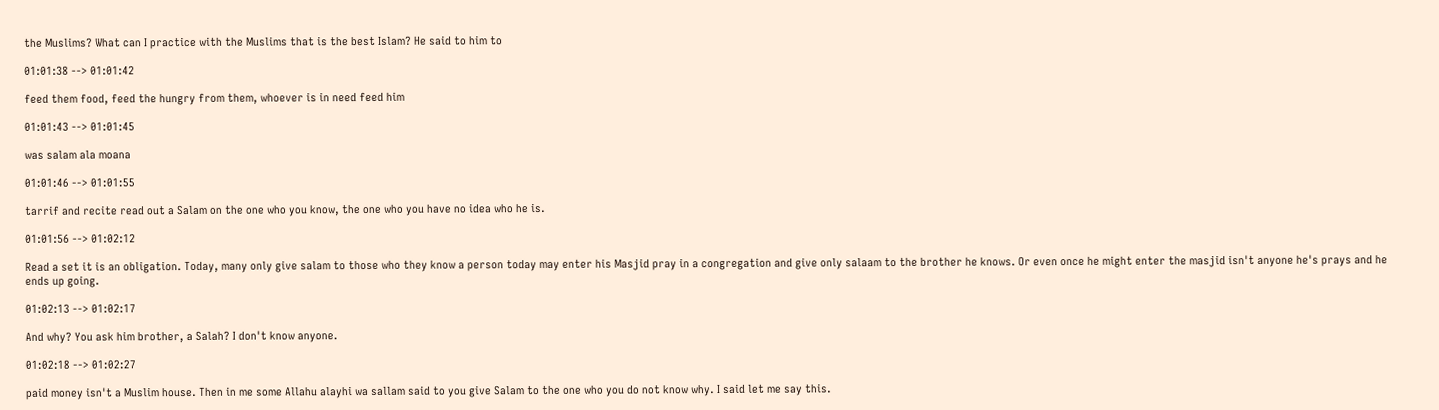the Muslims? What can I practice with the Muslims that is the best Islam? He said to him to

01:01:38 --> 01:01:42

feed them food, feed the hungry from them, whoever is in need feed him

01:01:43 --> 01:01:45

was salam ala moana

01:01:46 --> 01:01:55

tarrif and recite read out a Salam on the one who you know, the one who you have no idea who he is.

01:01:56 --> 01:02:12

Read a set it is an obligation. Today, many only give salam to those who they know a person today may enter his Masjid pray in a congregation and give only salaam to the brother he knows. Or even once he might enter the masjid isn't anyone he's prays and he ends up going.

01:02:13 --> 01:02:17

And why? You ask him brother, a Salah? I don't know anyone.

01:02:18 --> 01:02:27

paid money isn't a Muslim house. Then in me some Allahu alayhi wa sallam said to you give Salam to the one who you do not know why. I said let me say this.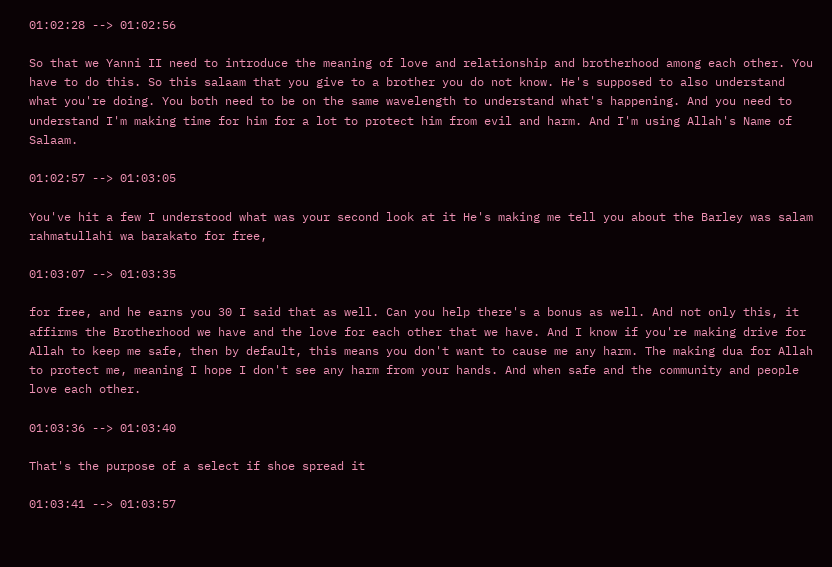01:02:28 --> 01:02:56

So that we Yanni II need to introduce the meaning of love and relationship and brotherhood among each other. You have to do this. So this salaam that you give to a brother you do not know. He's supposed to also understand what you're doing. You both need to be on the same wavelength to understand what's happening. And you need to understand I'm making time for him for a lot to protect him from evil and harm. And I'm using Allah's Name of Salaam.

01:02:57 --> 01:03:05

You've hit a few I understood what was your second look at it He's making me tell you about the Barley was salam rahmatullahi wa barakato for free,

01:03:07 --> 01:03:35

for free, and he earns you 30 I said that as well. Can you help there's a bonus as well. And not only this, it affirms the Brotherhood we have and the love for each other that we have. And I know if you're making drive for Allah to keep me safe, then by default, this means you don't want to cause me any harm. The making dua for Allah to protect me, meaning I hope I don't see any harm from your hands. And when safe and the community and people love each other.

01:03:36 --> 01:03:40

That's the purpose of a select if shoe spread it

01:03:41 --> 01:03:57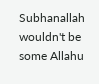Subhanallah wouldn't be some Allahu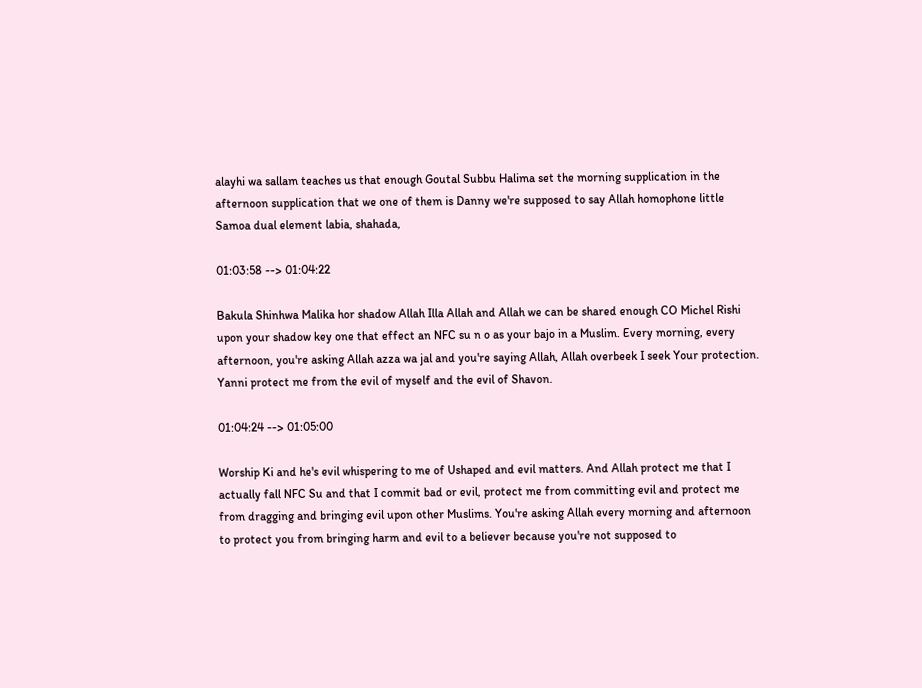alayhi wa sallam teaches us that enough Goutal Subbu Halima set the morning supplication in the afternoon supplication that we one of them is Danny we're supposed to say Allah homophone little Samoa dual element labia, shahada,

01:03:58 --> 01:04:22

Bakula Shinhwa Malika hor shadow Allah Illa Allah and Allah we can be shared enough CO Michel Rishi upon your shadow key one that effect an NFC su n o as your bajo in a Muslim. Every morning, every afternoon, you're asking Allah azza wa jal and you're saying Allah, Allah overbeek I seek Your protection. Yanni protect me from the evil of myself and the evil of Shavon.

01:04:24 --> 01:05:00

Worship Ki and he's evil whispering to me of Ushaped and evil matters. And Allah protect me that I actually fall NFC Su and that I commit bad or evil, protect me from committing evil and protect me from dragging and bringing evil upon other Muslims. You're asking Allah every morning and afternoon to protect you from bringing harm and evil to a believer because you're not supposed to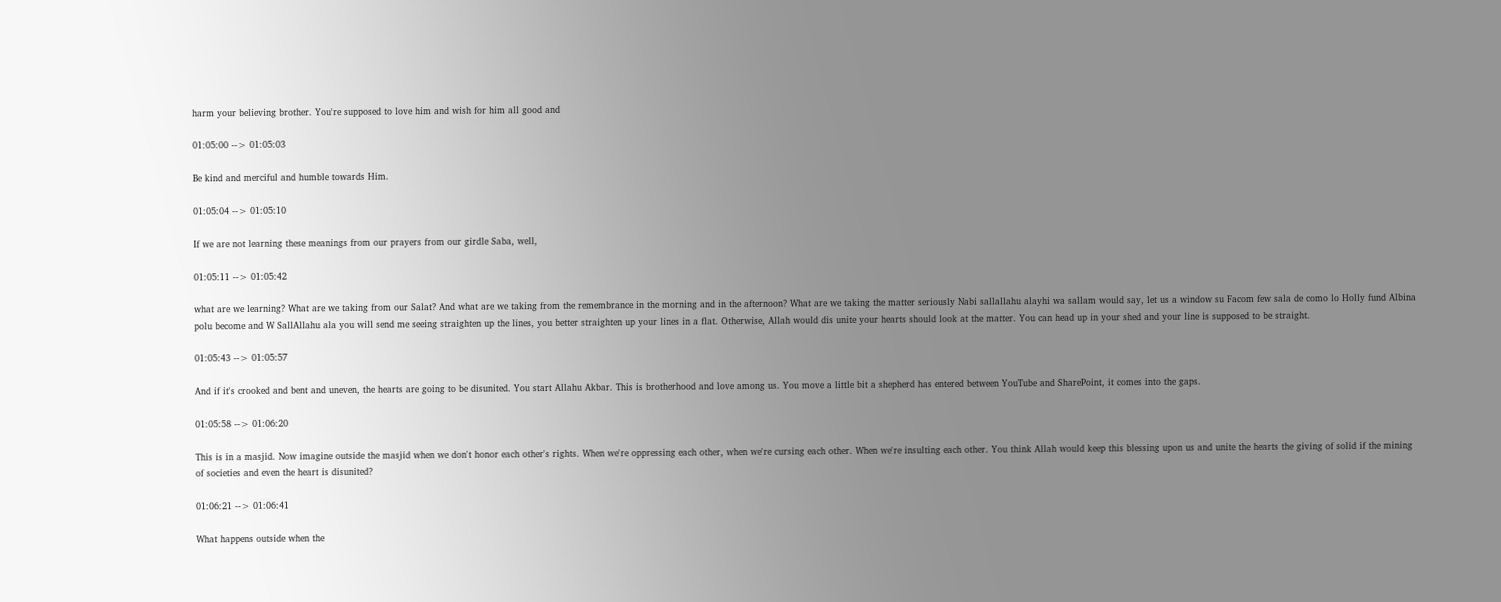harm your believing brother. You're supposed to love him and wish for him all good and

01:05:00 --> 01:05:03

Be kind and merciful and humble towards Him.

01:05:04 --> 01:05:10

If we are not learning these meanings from our prayers from our girdle Saba, well,

01:05:11 --> 01:05:42

what are we learning? What are we taking from our Salat? And what are we taking from the remembrance in the morning and in the afternoon? What are we taking the matter seriously Nabi sallallahu alayhi wa sallam would say, let us a window su Facom few sala de como lo Holly fund Albina polu become and W SallAllahu ala you will send me seeing straighten up the lines, you better straighten up your lines in a flat. Otherwise, Allah would dis unite your hearts should look at the matter. You can head up in your shed and your line is supposed to be straight.

01:05:43 --> 01:05:57

And if it's crooked and bent and uneven, the hearts are going to be disunited. You start Allahu Akbar. This is brotherhood and love among us. You move a little bit a shepherd has entered between YouTube and SharePoint, it comes into the gaps.

01:05:58 --> 01:06:20

This is in a masjid. Now imagine outside the masjid when we don't honor each other's rights. When we're oppressing each other, when we're cursing each other. When we're insulting each other. You think Allah would keep this blessing upon us and unite the hearts the giving of solid if the mining of societies and even the heart is disunited?

01:06:21 --> 01:06:41

What happens outside when the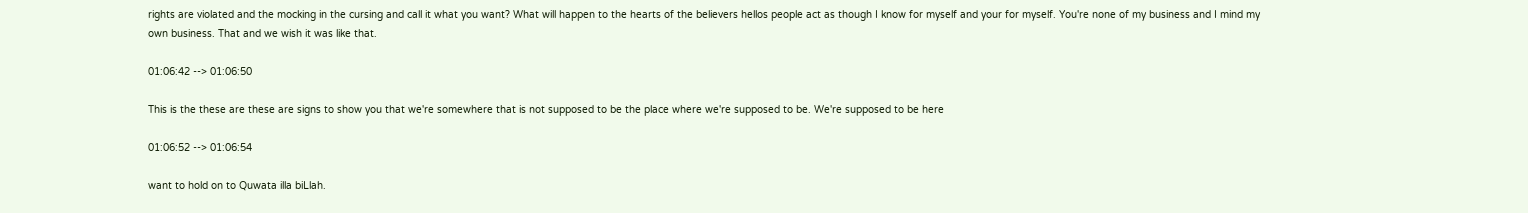rights are violated and the mocking in the cursing and call it what you want? What will happen to the hearts of the believers hellos people act as though I know for myself and your for myself. You're none of my business and I mind my own business. That and we wish it was like that.

01:06:42 --> 01:06:50

This is the these are these are signs to show you that we're somewhere that is not supposed to be the place where we're supposed to be. We're supposed to be here

01:06:52 --> 01:06:54

want to hold on to Quwata illa biLlah.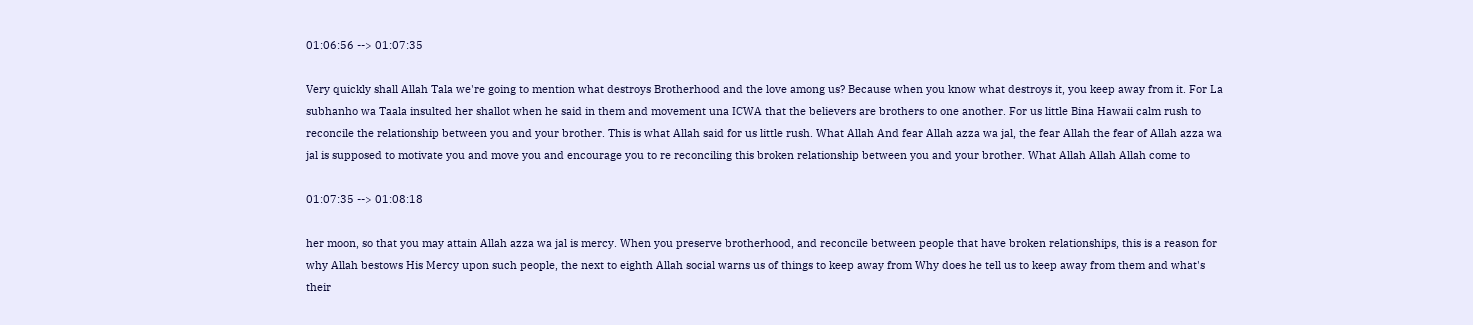01:06:56 --> 01:07:35

Very quickly shall Allah Tala we're going to mention what destroys Brotherhood and the love among us? Because when you know what destroys it, you keep away from it. For La subhanho wa Taala insulted her shallot when he said in them and movement una ICWA that the believers are brothers to one another. For us little Bina Hawaii calm rush to reconcile the relationship between you and your brother. This is what Allah said for us little rush. What Allah And fear Allah azza wa jal, the fear Allah the fear of Allah azza wa jal is supposed to motivate you and move you and encourage you to re reconciling this broken relationship between you and your brother. What Allah Allah Allah come to

01:07:35 --> 01:08:18

her moon, so that you may attain Allah azza wa jal is mercy. When you preserve brotherhood, and reconcile between people that have broken relationships, this is a reason for why Allah bestows His Mercy upon such people, the next to eighth Allah social warns us of things to keep away from Why does he tell us to keep away from them and what's their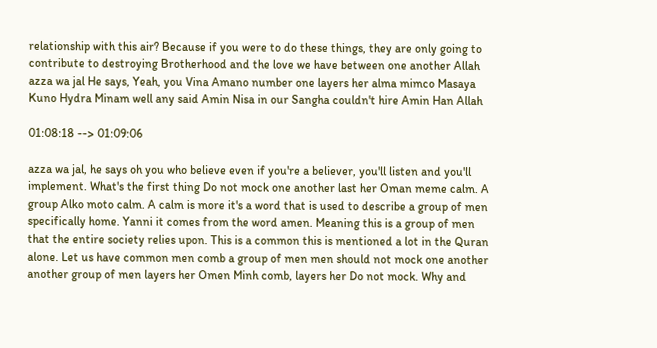relationship with this air? Because if you were to do these things, they are only going to contribute to destroying Brotherhood and the love we have between one another Allah azza wa jal He says, Yeah, you Vina Amano number one layers her alma mimco Masaya Kuno Hydra Minam well any said Amin Nisa in our Sangha couldn't hire Amin Han Allah

01:08:18 --> 01:09:06

azza wa jal, he says oh you who believe even if you're a believer, you'll listen and you'll implement. What's the first thing Do not mock one another last her Oman meme calm. A group Alko moto calm. A calm is more it's a word that is used to describe a group of men specifically home. Yanni it comes from the word amen. Meaning this is a group of men that the entire society relies upon. This is a common this is mentioned a lot in the Quran alone. Let us have common men comb a group of men men should not mock one another another group of men layers her Omen Minh comb, layers her Do not mock. Why and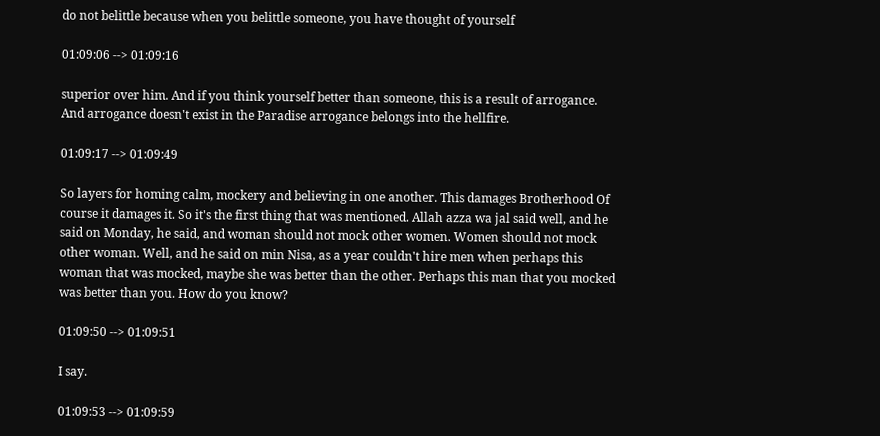do not belittle because when you belittle someone, you have thought of yourself

01:09:06 --> 01:09:16

superior over him. And if you think yourself better than someone, this is a result of arrogance. And arrogance doesn't exist in the Paradise arrogance belongs into the hellfire.

01:09:17 --> 01:09:49

So layers for homing calm, mockery and believing in one another. This damages Brotherhood Of course it damages it. So it's the first thing that was mentioned. Allah azza wa jal said well, and he said on Monday, he said, and woman should not mock other women. Women should not mock other woman. Well, and he said on min Nisa, as a year couldn't hire men when perhaps this woman that was mocked, maybe she was better than the other. Perhaps this man that you mocked was better than you. How do you know?

01:09:50 --> 01:09:51

I say.

01:09:53 --> 01:09:59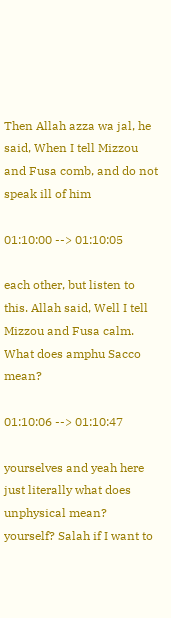Then Allah azza wa jal, he said, When I tell Mizzou and Fusa comb, and do not speak ill of him

01:10:00 --> 01:10:05

each other, but listen to this. Allah said, Well I tell Mizzou and Fusa calm. What does amphu Sacco mean?

01:10:06 --> 01:10:47

yourselves and yeah here just literally what does unphysical mean? yourself? Salah if I want to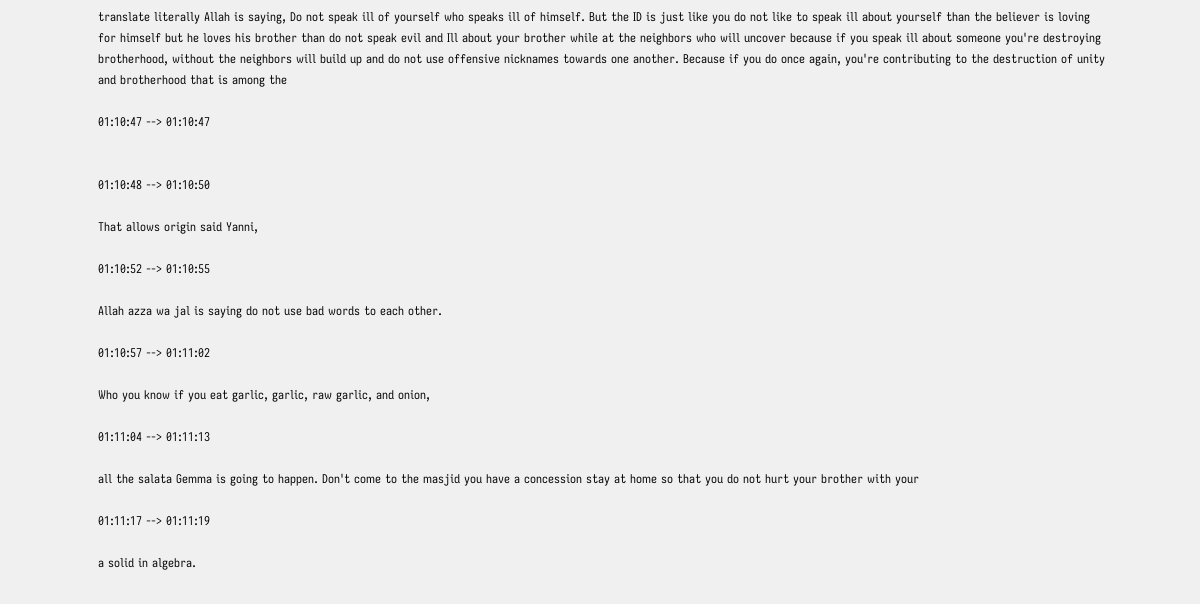translate literally Allah is saying, Do not speak ill of yourself who speaks ill of himself. But the ID is just like you do not like to speak ill about yourself than the believer is loving for himself but he loves his brother than do not speak evil and Ill about your brother while at the neighbors who will uncover because if you speak ill about someone you're destroying brotherhood, without the neighbors will build up and do not use offensive nicknames towards one another. Because if you do once again, you're contributing to the destruction of unity and brotherhood that is among the

01:10:47 --> 01:10:47


01:10:48 --> 01:10:50

That allows origin said Yanni,

01:10:52 --> 01:10:55

Allah azza wa jal is saying do not use bad words to each other.

01:10:57 --> 01:11:02

Who you know if you eat garlic, garlic, raw garlic, and onion,

01:11:04 --> 01:11:13

all the salata Gemma is going to happen. Don't come to the masjid you have a concession stay at home so that you do not hurt your brother with your

01:11:17 --> 01:11:19

a solid in algebra.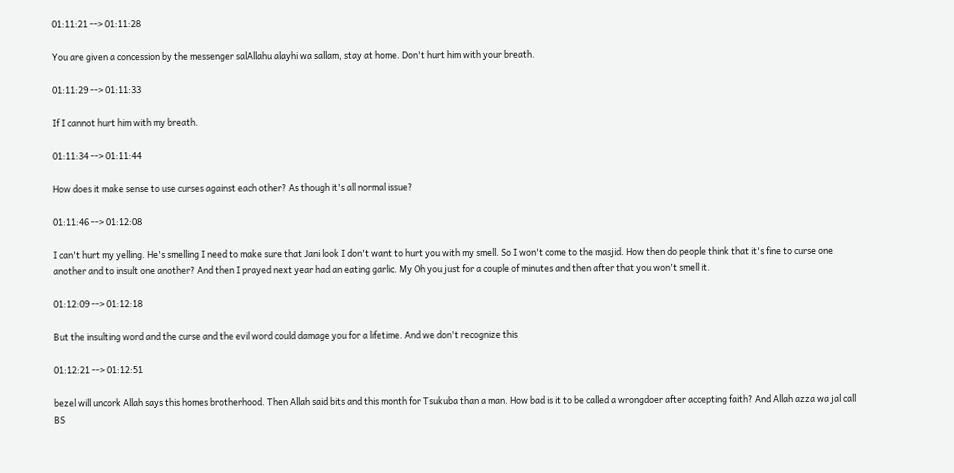01:11:21 --> 01:11:28

You are given a concession by the messenger salAllahu alayhi wa sallam, stay at home. Don't hurt him with your breath.

01:11:29 --> 01:11:33

If I cannot hurt him with my breath.

01:11:34 --> 01:11:44

How does it make sense to use curses against each other? As though it's all normal issue?

01:11:46 --> 01:12:08

I can't hurt my yelling. He's smelling I need to make sure that Jani look I don't want to hurt you with my smell. So I won't come to the masjid. How then do people think that it's fine to curse one another and to insult one another? And then I prayed next year had an eating garlic. My Oh you just for a couple of minutes and then after that you won't smell it.

01:12:09 --> 01:12:18

But the insulting word and the curse and the evil word could damage you for a lifetime. And we don't recognize this

01:12:21 --> 01:12:51

bezel will uncork Allah says this homes brotherhood. Then Allah said bits and this month for Tsukuba than a man. How bad is it to be called a wrongdoer after accepting faith? And Allah azza wa jal call BS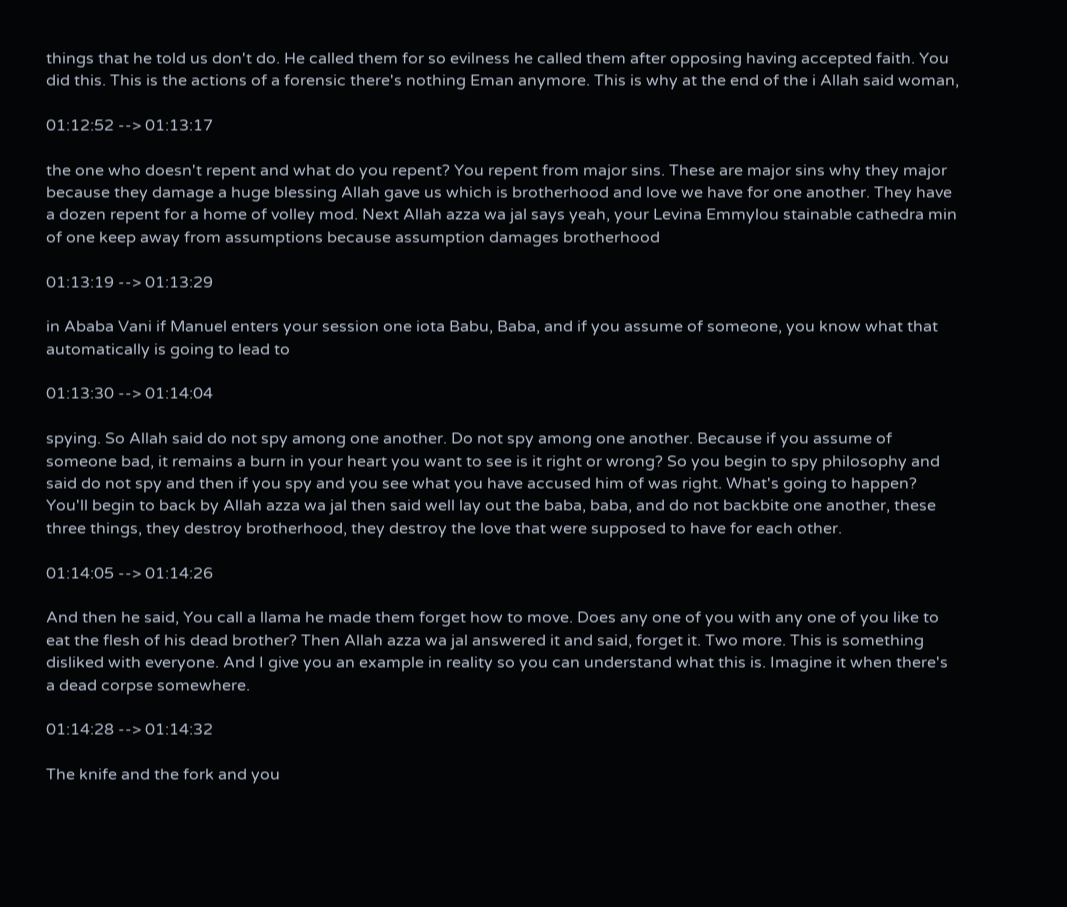things that he told us don't do. He called them for so evilness he called them after opposing having accepted faith. You did this. This is the actions of a forensic there's nothing Eman anymore. This is why at the end of the i Allah said woman,

01:12:52 --> 01:13:17

the one who doesn't repent and what do you repent? You repent from major sins. These are major sins why they major because they damage a huge blessing Allah gave us which is brotherhood and love we have for one another. They have a dozen repent for a home of volley mod. Next Allah azza wa jal says yeah, your Levina Emmylou stainable cathedra min of one keep away from assumptions because assumption damages brotherhood

01:13:19 --> 01:13:29

in Ababa Vani if Manuel enters your session one iota Babu, Baba, and if you assume of someone, you know what that automatically is going to lead to

01:13:30 --> 01:14:04

spying. So Allah said do not spy among one another. Do not spy among one another. Because if you assume of someone bad, it remains a burn in your heart you want to see is it right or wrong? So you begin to spy philosophy and said do not spy and then if you spy and you see what you have accused him of was right. What's going to happen? You'll begin to back by Allah azza wa jal then said well lay out the baba, baba, and do not backbite one another, these three things, they destroy brotherhood, they destroy the love that were supposed to have for each other.

01:14:05 --> 01:14:26

And then he said, You call a llama he made them forget how to move. Does any one of you with any one of you like to eat the flesh of his dead brother? Then Allah azza wa jal answered it and said, forget it. Two more. This is something disliked with everyone. And I give you an example in reality so you can understand what this is. Imagine it when there's a dead corpse somewhere.

01:14:28 --> 01:14:32

The knife and the fork and you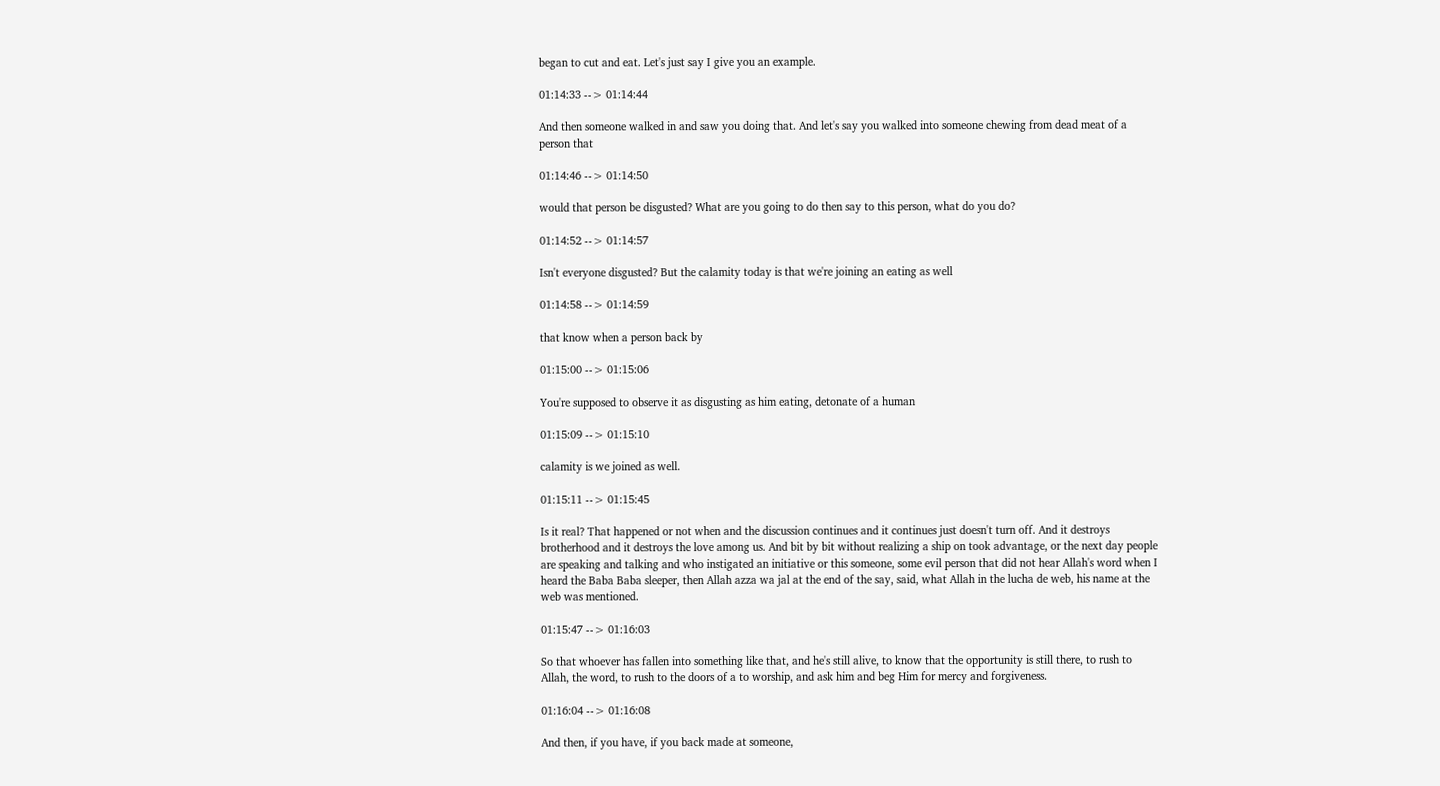began to cut and eat. Let's just say I give you an example.

01:14:33 --> 01:14:44

And then someone walked in and saw you doing that. And let's say you walked into someone chewing from dead meat of a person that

01:14:46 --> 01:14:50

would that person be disgusted? What are you going to do then say to this person, what do you do?

01:14:52 --> 01:14:57

Isn't everyone disgusted? But the calamity today is that we're joining an eating as well

01:14:58 --> 01:14:59

that know when a person back by

01:15:00 --> 01:15:06

You're supposed to observe it as disgusting as him eating, detonate of a human

01:15:09 --> 01:15:10

calamity is we joined as well.

01:15:11 --> 01:15:45

Is it real? That happened or not when and the discussion continues and it continues just doesn't turn off. And it destroys brotherhood and it destroys the love among us. And bit by bit without realizing a ship on took advantage, or the next day people are speaking and talking and who instigated an initiative or this someone, some evil person that did not hear Allah's word when I heard the Baba Baba sleeper, then Allah azza wa jal at the end of the say, said, what Allah in the lucha de web, his name at the web was mentioned.

01:15:47 --> 01:16:03

So that whoever has fallen into something like that, and he's still alive, to know that the opportunity is still there, to rush to Allah, the word, to rush to the doors of a to worship, and ask him and beg Him for mercy and forgiveness.

01:16:04 --> 01:16:08

And then, if you have, if you back made at someone,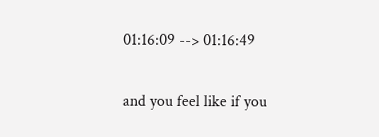01:16:09 --> 01:16:49

and you feel like if you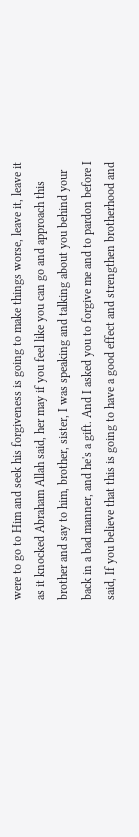were to go to Him and seek his forgiveness is going to make things worse, leave it, leave it as it knocked Abraham Allah said, her may if you feel like you can go and approach this brother and say to him, brother, sister, I was speaking and talking about you behind your back in a bad manner, and he's a gift. And I asked you to forgive me and to pardon before I said, If you believe that this is going to have a good effect and strengthen brotherhood and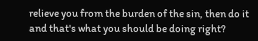relieve you from the burden of the sin, then do it and that's what you should be doing right?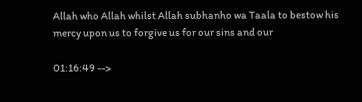Allah who Allah whilst Allah subhanho wa Taala to bestow his mercy upon us to forgive us for our sins and our

01:16:49 -->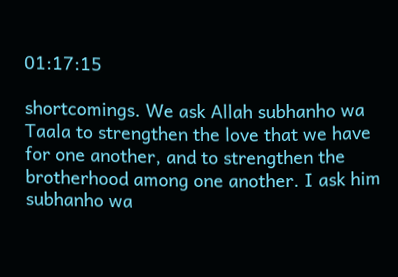01:17:15

shortcomings. We ask Allah subhanho wa Taala to strengthen the love that we have for one another, and to strengthen the brotherhood among one another. I ask him subhanho wa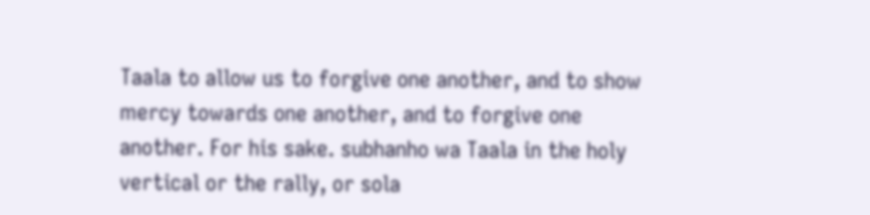Taala to allow us to forgive one another, and to show mercy towards one another, and to forgive one another. For his sake. subhanho wa Taala in the holy vertical or the rally, or sola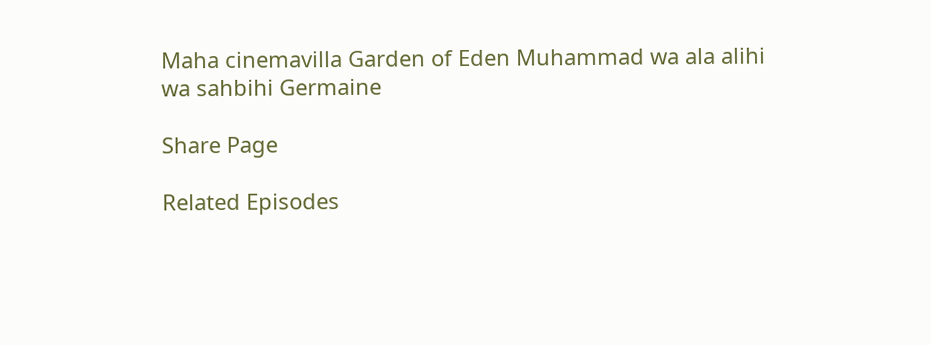Maha cinemavilla Garden of Eden Muhammad wa ala alihi wa sahbihi Germaine

Share Page

Related Episodes